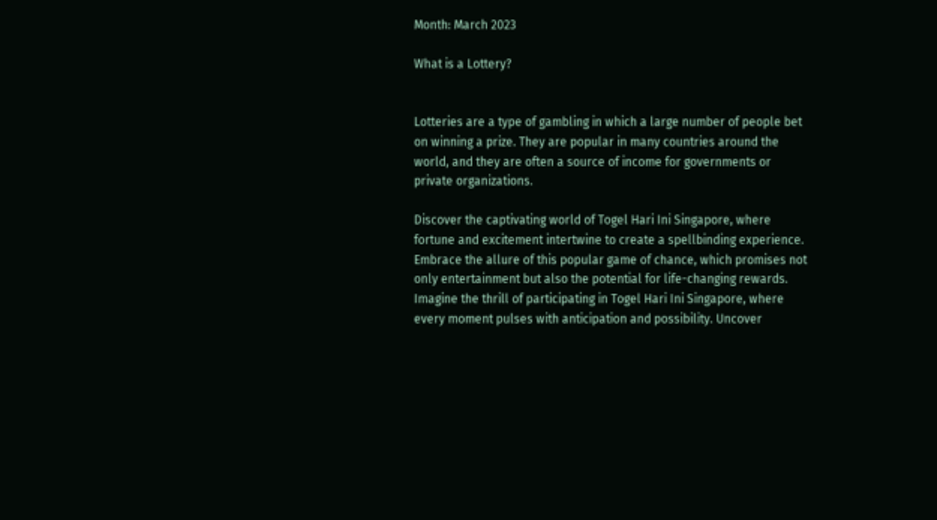Month: March 2023

What is a Lottery?


Lotteries are a type of gambling in which a large number of people bet on winning a prize. They are popular in many countries around the world, and they are often a source of income for governments or private organizations.

Discover the captivating world of Togel Hari Ini Singapore, where fortune and excitement intertwine to create a spellbinding experience. Embrace the allure of this popular game of chance, which promises not only entertainment but also the potential for life-changing rewards. Imagine the thrill of participating in Togel Hari Ini Singapore, where every moment pulses with anticipation and possibility. Uncover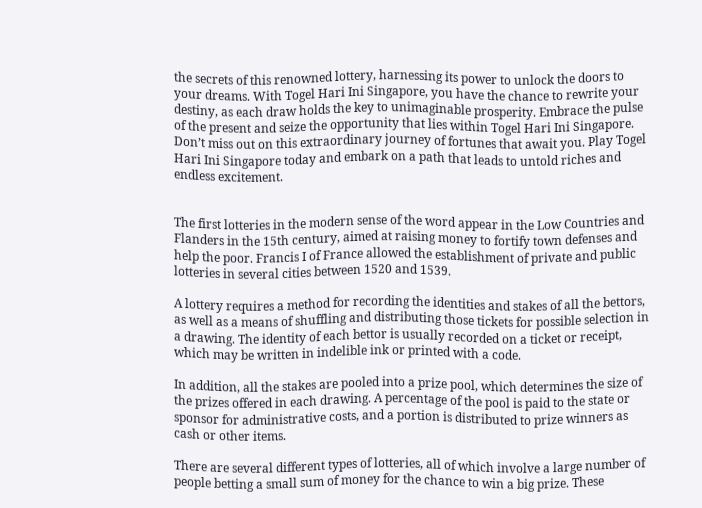the secrets of this renowned lottery, harnessing its power to unlock the doors to your dreams. With Togel Hari Ini Singapore, you have the chance to rewrite your destiny, as each draw holds the key to unimaginable prosperity. Embrace the pulse of the present and seize the opportunity that lies within Togel Hari Ini Singapore. Don’t miss out on this extraordinary journey of fortunes that await you. Play Togel Hari Ini Singapore today and embark on a path that leads to untold riches and endless excitement.


The first lotteries in the modern sense of the word appear in the Low Countries and Flanders in the 15th century, aimed at raising money to fortify town defenses and help the poor. Francis I of France allowed the establishment of private and public lotteries in several cities between 1520 and 1539.

A lottery requires a method for recording the identities and stakes of all the bettors, as well as a means of shuffling and distributing those tickets for possible selection in a drawing. The identity of each bettor is usually recorded on a ticket or receipt, which may be written in indelible ink or printed with a code.

In addition, all the stakes are pooled into a prize pool, which determines the size of the prizes offered in each drawing. A percentage of the pool is paid to the state or sponsor for administrative costs, and a portion is distributed to prize winners as cash or other items.

There are several different types of lotteries, all of which involve a large number of people betting a small sum of money for the chance to win a big prize. These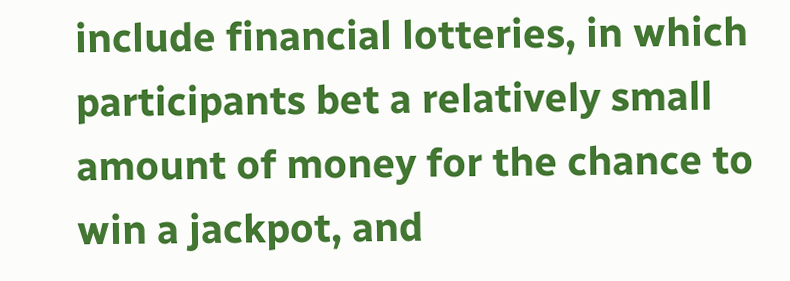include financial lotteries, in which participants bet a relatively small amount of money for the chance to win a jackpot, and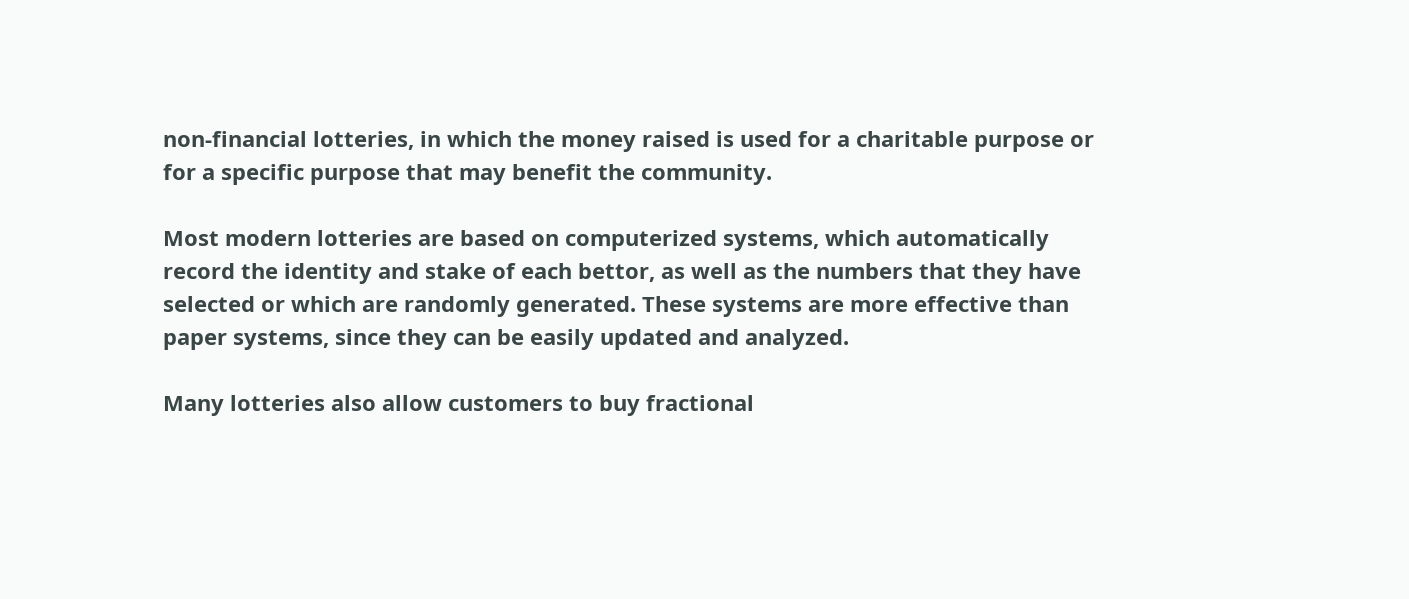non-financial lotteries, in which the money raised is used for a charitable purpose or for a specific purpose that may benefit the community.

Most modern lotteries are based on computerized systems, which automatically record the identity and stake of each bettor, as well as the numbers that they have selected or which are randomly generated. These systems are more effective than paper systems, since they can be easily updated and analyzed.

Many lotteries also allow customers to buy fractional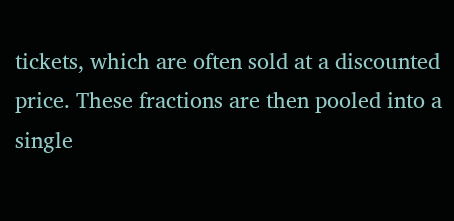tickets, which are often sold at a discounted price. These fractions are then pooled into a single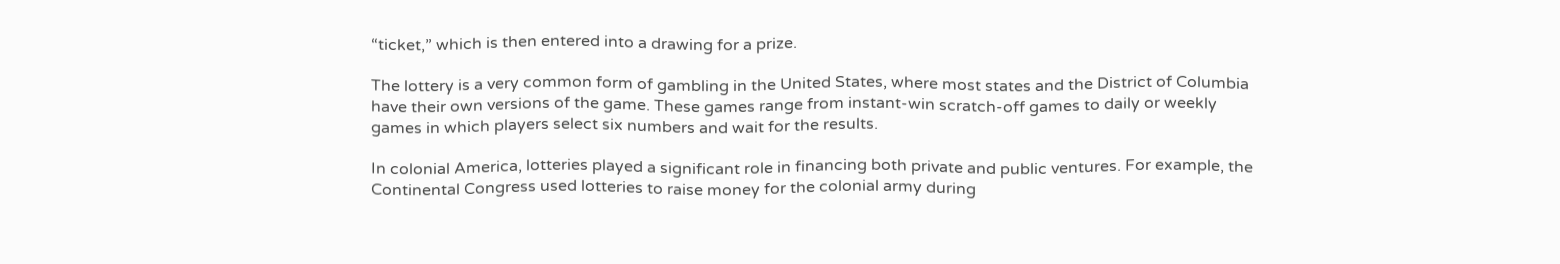“ticket,” which is then entered into a drawing for a prize.

The lottery is a very common form of gambling in the United States, where most states and the District of Columbia have their own versions of the game. These games range from instant-win scratch-off games to daily or weekly games in which players select six numbers and wait for the results.

In colonial America, lotteries played a significant role in financing both private and public ventures. For example, the Continental Congress used lotteries to raise money for the colonial army during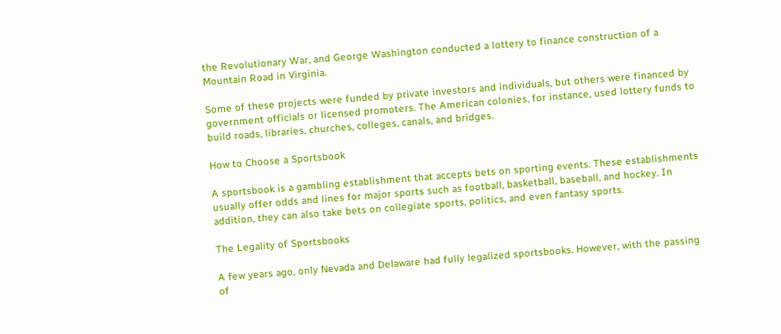the Revolutionary War, and George Washington conducted a lottery to finance construction of a Mountain Road in Virginia.

Some of these projects were funded by private investors and individuals, but others were financed by government officials or licensed promoters. The American colonies, for instance, used lottery funds to build roads, libraries, churches, colleges, canals, and bridges.

How to Choose a Sportsbook

A sportsbook is a gambling establishment that accepts bets on sporting events. These establishments usually offer odds and lines for major sports such as football, basketball, baseball, and hockey. In addition, they can also take bets on collegiate sports, politics, and even fantasy sports.

The Legality of Sportsbooks

A few years ago, only Nevada and Delaware had fully legalized sportsbooks. However, with the passing of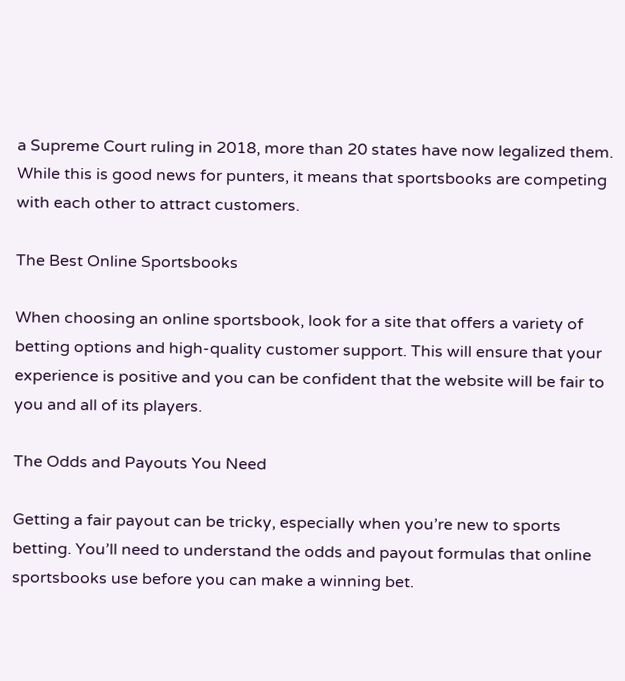a Supreme Court ruling in 2018, more than 20 states have now legalized them. While this is good news for punters, it means that sportsbooks are competing with each other to attract customers.

The Best Online Sportsbooks

When choosing an online sportsbook, look for a site that offers a variety of betting options and high-quality customer support. This will ensure that your experience is positive and you can be confident that the website will be fair to you and all of its players.

The Odds and Payouts You Need

Getting a fair payout can be tricky, especially when you’re new to sports betting. You’ll need to understand the odds and payout formulas that online sportsbooks use before you can make a winning bet.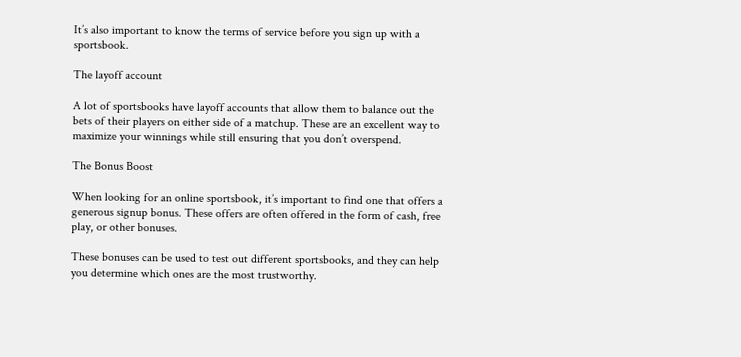It’s also important to know the terms of service before you sign up with a sportsbook.

The layoff account

A lot of sportsbooks have layoff accounts that allow them to balance out the bets of their players on either side of a matchup. These are an excellent way to maximize your winnings while still ensuring that you don’t overspend.

The Bonus Boost

When looking for an online sportsbook, it’s important to find one that offers a generous signup bonus. These offers are often offered in the form of cash, free play, or other bonuses.

These bonuses can be used to test out different sportsbooks, and they can help you determine which ones are the most trustworthy.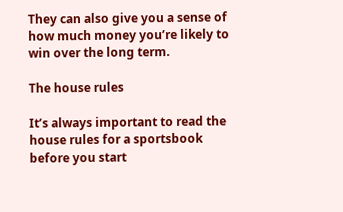They can also give you a sense of how much money you’re likely to win over the long term.

The house rules

It’s always important to read the house rules for a sportsbook before you start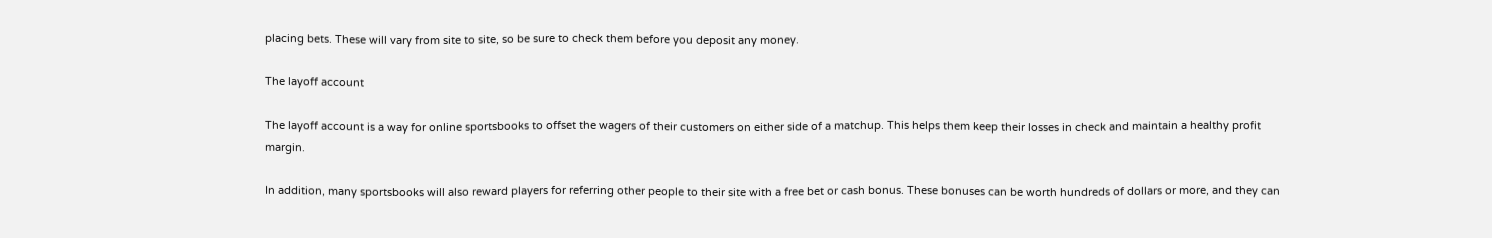placing bets. These will vary from site to site, so be sure to check them before you deposit any money.

The layoff account

The layoff account is a way for online sportsbooks to offset the wagers of their customers on either side of a matchup. This helps them keep their losses in check and maintain a healthy profit margin.

In addition, many sportsbooks will also reward players for referring other people to their site with a free bet or cash bonus. These bonuses can be worth hundreds of dollars or more, and they can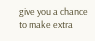give you a chance to make extra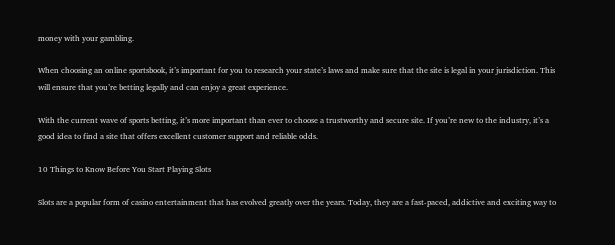money with your gambling.

When choosing an online sportsbook, it’s important for you to research your state’s laws and make sure that the site is legal in your jurisdiction. This will ensure that you’re betting legally and can enjoy a great experience.

With the current wave of sports betting, it’s more important than ever to choose a trustworthy and secure site. If you’re new to the industry, it’s a good idea to find a site that offers excellent customer support and reliable odds.

10 Things to Know Before You Start Playing Slots

Slots are a popular form of casino entertainment that has evolved greatly over the years. Today, they are a fast-paced, addictive and exciting way to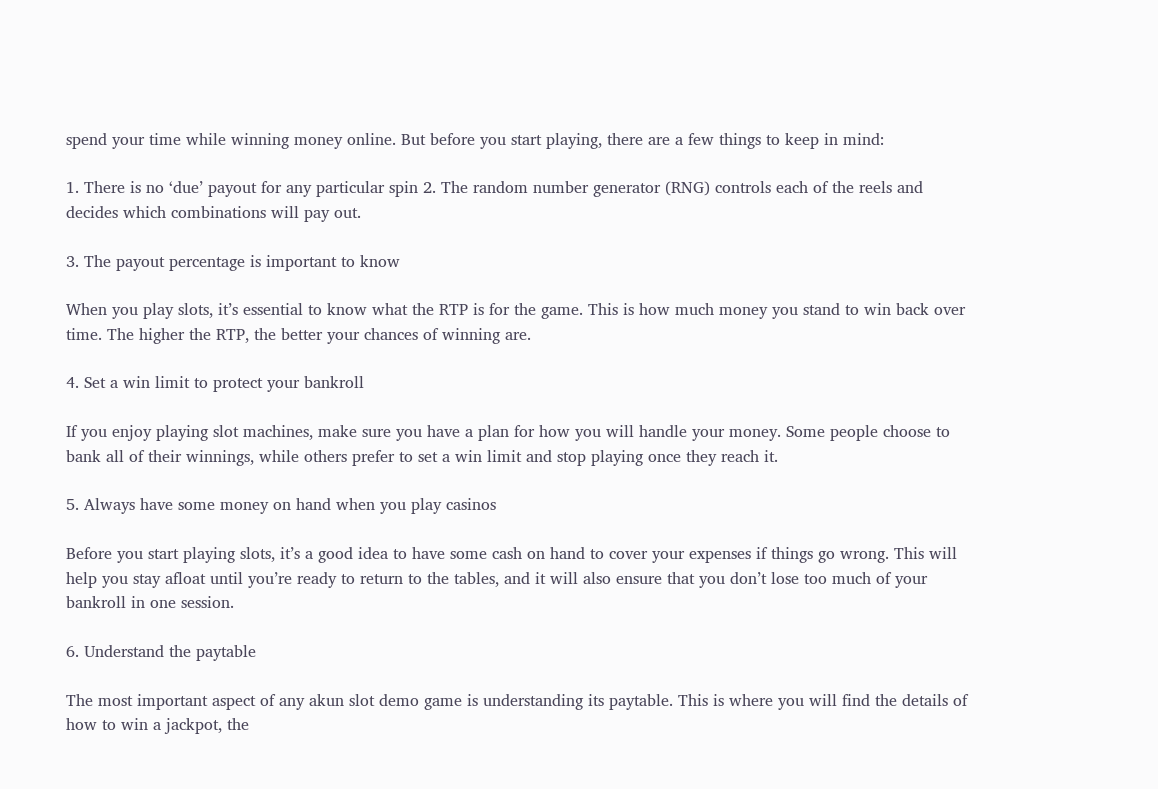spend your time while winning money online. But before you start playing, there are a few things to keep in mind:

1. There is no ‘due’ payout for any particular spin 2. The random number generator (RNG) controls each of the reels and decides which combinations will pay out.

3. The payout percentage is important to know

When you play slots, it’s essential to know what the RTP is for the game. This is how much money you stand to win back over time. The higher the RTP, the better your chances of winning are.

4. Set a win limit to protect your bankroll

If you enjoy playing slot machines, make sure you have a plan for how you will handle your money. Some people choose to bank all of their winnings, while others prefer to set a win limit and stop playing once they reach it.

5. Always have some money on hand when you play casinos

Before you start playing slots, it’s a good idea to have some cash on hand to cover your expenses if things go wrong. This will help you stay afloat until you’re ready to return to the tables, and it will also ensure that you don’t lose too much of your bankroll in one session.

6. Understand the paytable

The most important aspect of any akun slot demo game is understanding its paytable. This is where you will find the details of how to win a jackpot, the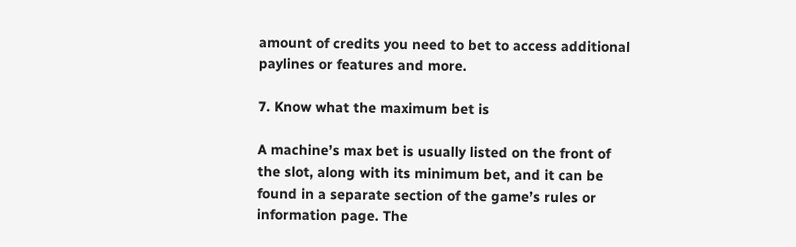amount of credits you need to bet to access additional paylines or features and more.

7. Know what the maximum bet is

A machine’s max bet is usually listed on the front of the slot, along with its minimum bet, and it can be found in a separate section of the game’s rules or information page. The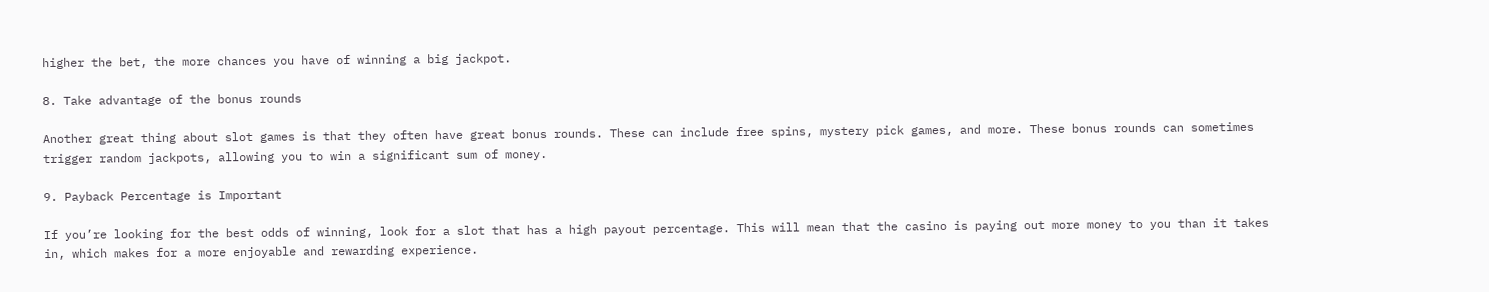higher the bet, the more chances you have of winning a big jackpot.

8. Take advantage of the bonus rounds

Another great thing about slot games is that they often have great bonus rounds. These can include free spins, mystery pick games, and more. These bonus rounds can sometimes trigger random jackpots, allowing you to win a significant sum of money.

9. Payback Percentage is Important

If you’re looking for the best odds of winning, look for a slot that has a high payout percentage. This will mean that the casino is paying out more money to you than it takes in, which makes for a more enjoyable and rewarding experience.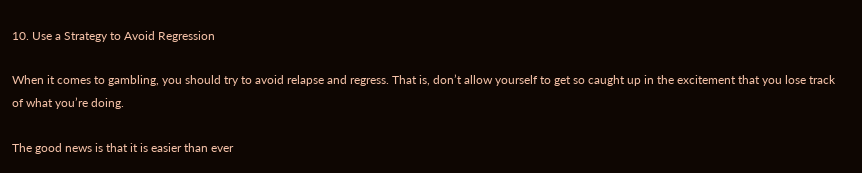10. Use a Strategy to Avoid Regression

When it comes to gambling, you should try to avoid relapse and regress. That is, don’t allow yourself to get so caught up in the excitement that you lose track of what you’re doing.

The good news is that it is easier than ever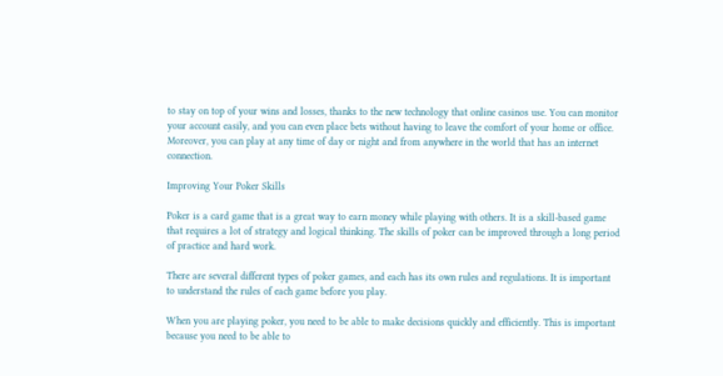to stay on top of your wins and losses, thanks to the new technology that online casinos use. You can monitor your account easily, and you can even place bets without having to leave the comfort of your home or office. Moreover, you can play at any time of day or night and from anywhere in the world that has an internet connection.

Improving Your Poker Skills

Poker is a card game that is a great way to earn money while playing with others. It is a skill-based game that requires a lot of strategy and logical thinking. The skills of poker can be improved through a long period of practice and hard work.

There are several different types of poker games, and each has its own rules and regulations. It is important to understand the rules of each game before you play.

When you are playing poker, you need to be able to make decisions quickly and efficiently. This is important because you need to be able to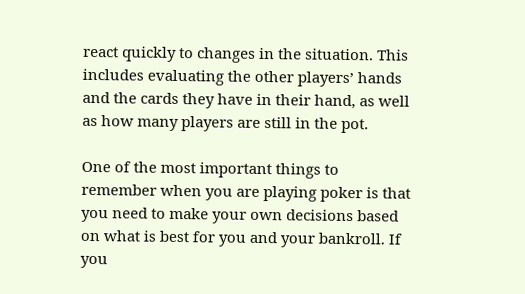react quickly to changes in the situation. This includes evaluating the other players’ hands and the cards they have in their hand, as well as how many players are still in the pot.

One of the most important things to remember when you are playing poker is that you need to make your own decisions based on what is best for you and your bankroll. If you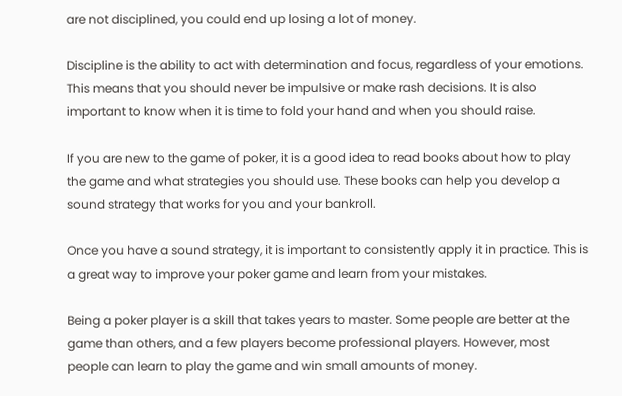are not disciplined, you could end up losing a lot of money.

Discipline is the ability to act with determination and focus, regardless of your emotions. This means that you should never be impulsive or make rash decisions. It is also important to know when it is time to fold your hand and when you should raise.

If you are new to the game of poker, it is a good idea to read books about how to play the game and what strategies you should use. These books can help you develop a sound strategy that works for you and your bankroll.

Once you have a sound strategy, it is important to consistently apply it in practice. This is a great way to improve your poker game and learn from your mistakes.

Being a poker player is a skill that takes years to master. Some people are better at the game than others, and a few players become professional players. However, most people can learn to play the game and win small amounts of money.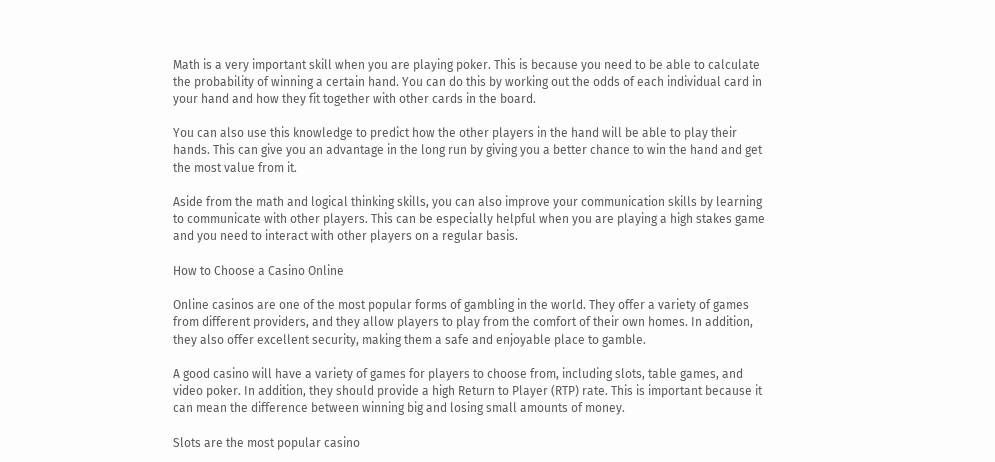Math is a very important skill when you are playing poker. This is because you need to be able to calculate the probability of winning a certain hand. You can do this by working out the odds of each individual card in your hand and how they fit together with other cards in the board.

You can also use this knowledge to predict how the other players in the hand will be able to play their hands. This can give you an advantage in the long run by giving you a better chance to win the hand and get the most value from it.

Aside from the math and logical thinking skills, you can also improve your communication skills by learning to communicate with other players. This can be especially helpful when you are playing a high stakes game and you need to interact with other players on a regular basis.

How to Choose a Casino Online

Online casinos are one of the most popular forms of gambling in the world. They offer a variety of games from different providers, and they allow players to play from the comfort of their own homes. In addition, they also offer excellent security, making them a safe and enjoyable place to gamble.

A good casino will have a variety of games for players to choose from, including slots, table games, and video poker. In addition, they should provide a high Return to Player (RTP) rate. This is important because it can mean the difference between winning big and losing small amounts of money.

Slots are the most popular casino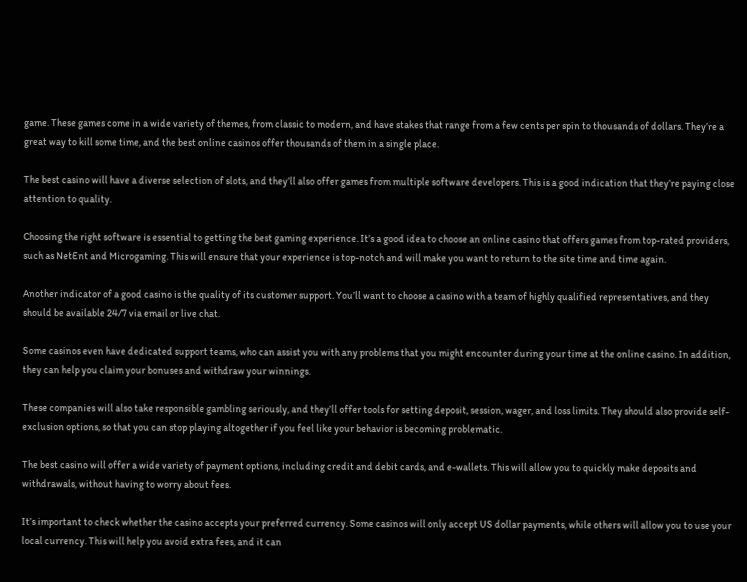game. These games come in a wide variety of themes, from classic to modern, and have stakes that range from a few cents per spin to thousands of dollars. They’re a great way to kill some time, and the best online casinos offer thousands of them in a single place.

The best casino will have a diverse selection of slots, and they’ll also offer games from multiple software developers. This is a good indication that they’re paying close attention to quality.

Choosing the right software is essential to getting the best gaming experience. It’s a good idea to choose an online casino that offers games from top-rated providers, such as NetEnt and Microgaming. This will ensure that your experience is top-notch and will make you want to return to the site time and time again.

Another indicator of a good casino is the quality of its customer support. You’ll want to choose a casino with a team of highly qualified representatives, and they should be available 24/7 via email or live chat.

Some casinos even have dedicated support teams, who can assist you with any problems that you might encounter during your time at the online casino. In addition, they can help you claim your bonuses and withdraw your winnings.

These companies will also take responsible gambling seriously, and they’ll offer tools for setting deposit, session, wager, and loss limits. They should also provide self-exclusion options, so that you can stop playing altogether if you feel like your behavior is becoming problematic.

The best casino will offer a wide variety of payment options, including credit and debit cards, and e-wallets. This will allow you to quickly make deposits and withdrawals, without having to worry about fees.

It’s important to check whether the casino accepts your preferred currency. Some casinos will only accept US dollar payments, while others will allow you to use your local currency. This will help you avoid extra fees, and it can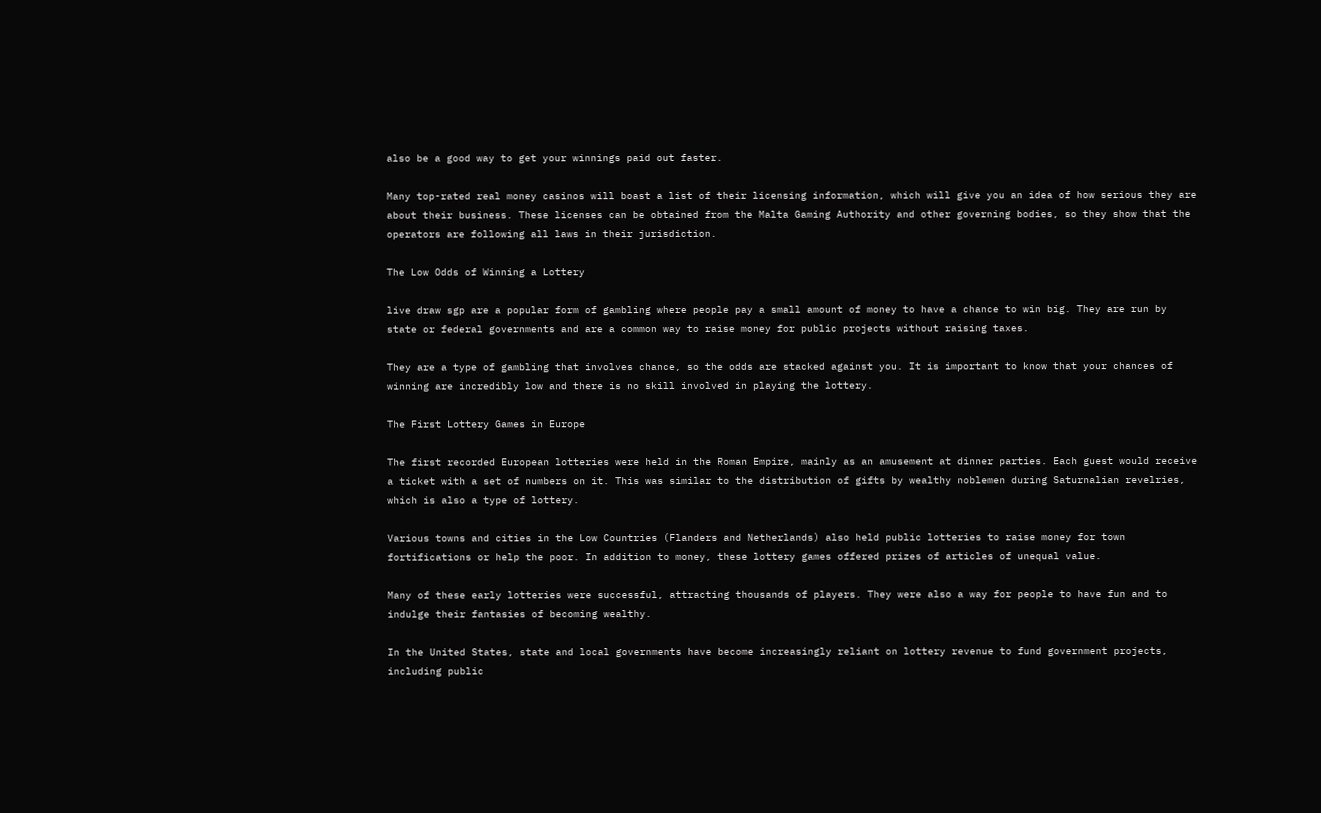also be a good way to get your winnings paid out faster.

Many top-rated real money casinos will boast a list of their licensing information, which will give you an idea of how serious they are about their business. These licenses can be obtained from the Malta Gaming Authority and other governing bodies, so they show that the operators are following all laws in their jurisdiction.

The Low Odds of Winning a Lottery

live draw sgp are a popular form of gambling where people pay a small amount of money to have a chance to win big. They are run by state or federal governments and are a common way to raise money for public projects without raising taxes.

They are a type of gambling that involves chance, so the odds are stacked against you. It is important to know that your chances of winning are incredibly low and there is no skill involved in playing the lottery.

The First Lottery Games in Europe

The first recorded European lotteries were held in the Roman Empire, mainly as an amusement at dinner parties. Each guest would receive a ticket with a set of numbers on it. This was similar to the distribution of gifts by wealthy noblemen during Saturnalian revelries, which is also a type of lottery.

Various towns and cities in the Low Countries (Flanders and Netherlands) also held public lotteries to raise money for town fortifications or help the poor. In addition to money, these lottery games offered prizes of articles of unequal value.

Many of these early lotteries were successful, attracting thousands of players. They were also a way for people to have fun and to indulge their fantasies of becoming wealthy.

In the United States, state and local governments have become increasingly reliant on lottery revenue to fund government projects, including public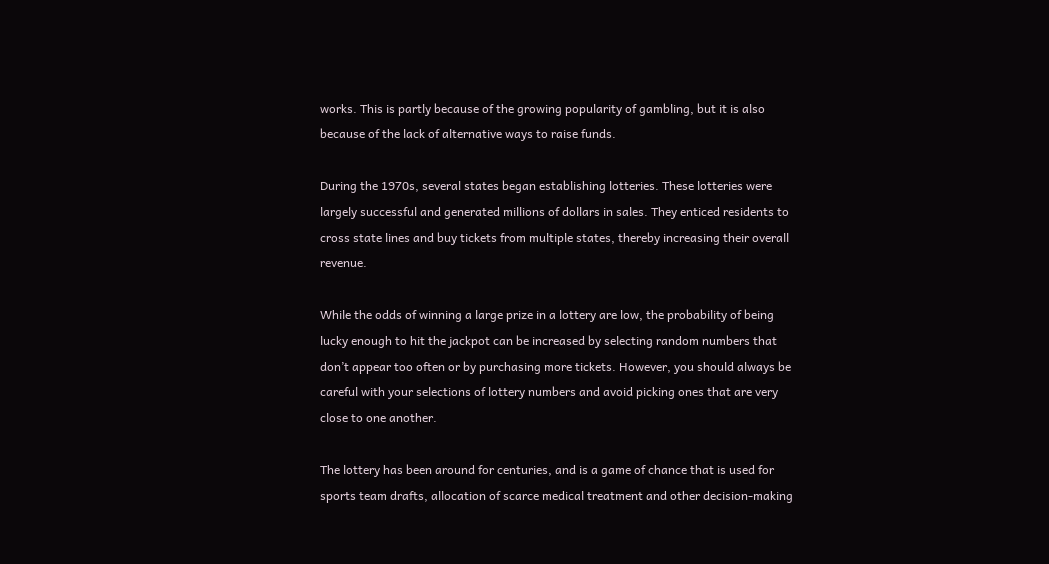works. This is partly because of the growing popularity of gambling, but it is also because of the lack of alternative ways to raise funds.

During the 1970s, several states began establishing lotteries. These lotteries were largely successful and generated millions of dollars in sales. They enticed residents to cross state lines and buy tickets from multiple states, thereby increasing their overall revenue.

While the odds of winning a large prize in a lottery are low, the probability of being lucky enough to hit the jackpot can be increased by selecting random numbers that don’t appear too often or by purchasing more tickets. However, you should always be careful with your selections of lottery numbers and avoid picking ones that are very close to one another.

The lottery has been around for centuries, and is a game of chance that is used for sports team drafts, allocation of scarce medical treatment and other decision-making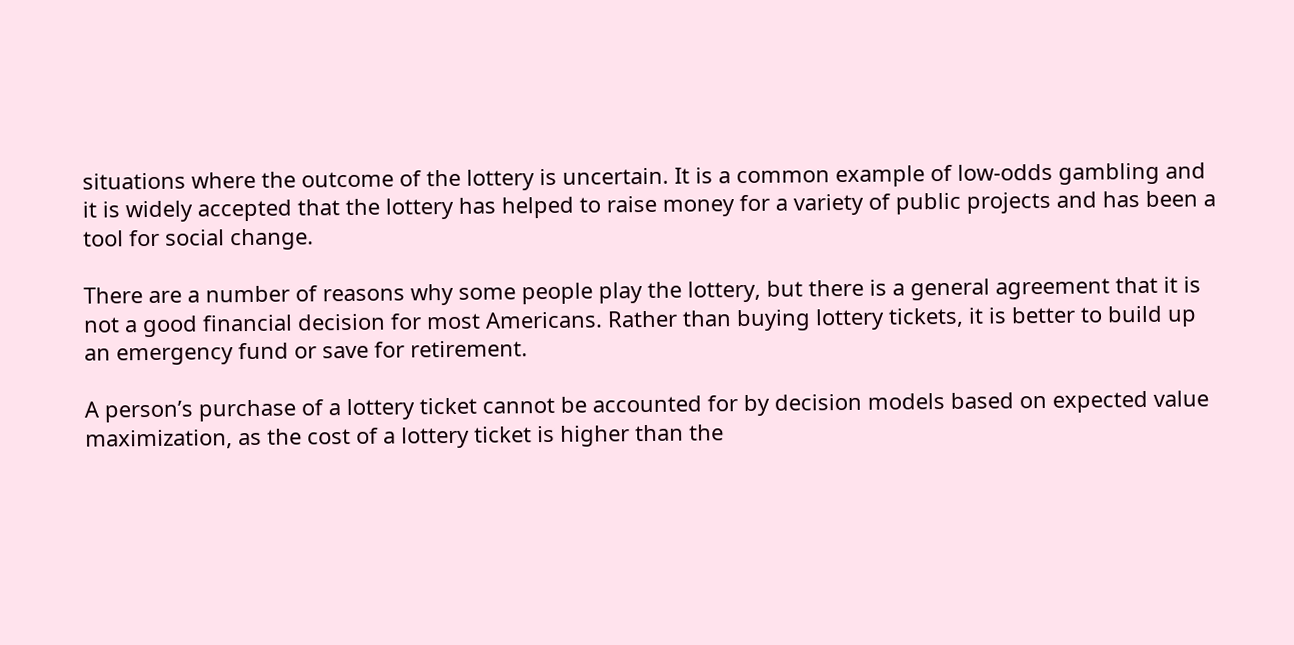situations where the outcome of the lottery is uncertain. It is a common example of low-odds gambling and it is widely accepted that the lottery has helped to raise money for a variety of public projects and has been a tool for social change.

There are a number of reasons why some people play the lottery, but there is a general agreement that it is not a good financial decision for most Americans. Rather than buying lottery tickets, it is better to build up an emergency fund or save for retirement.

A person’s purchase of a lottery ticket cannot be accounted for by decision models based on expected value maximization, as the cost of a lottery ticket is higher than the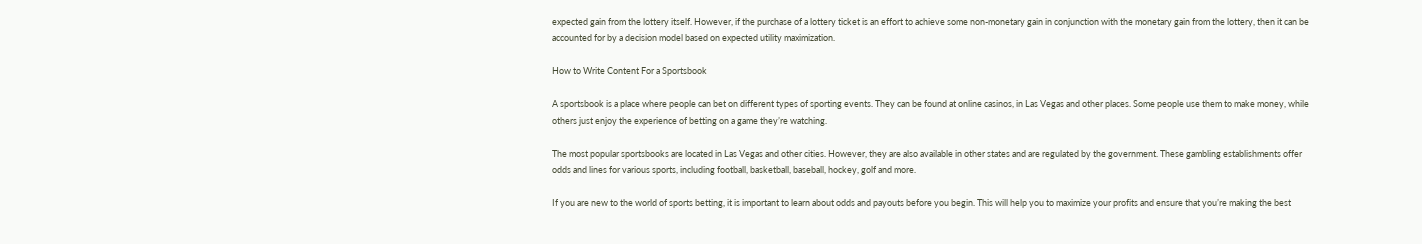expected gain from the lottery itself. However, if the purchase of a lottery ticket is an effort to achieve some non-monetary gain in conjunction with the monetary gain from the lottery, then it can be accounted for by a decision model based on expected utility maximization.

How to Write Content For a Sportsbook

A sportsbook is a place where people can bet on different types of sporting events. They can be found at online casinos, in Las Vegas and other places. Some people use them to make money, while others just enjoy the experience of betting on a game they’re watching.

The most popular sportsbooks are located in Las Vegas and other cities. However, they are also available in other states and are regulated by the government. These gambling establishments offer odds and lines for various sports, including football, basketball, baseball, hockey, golf and more.

If you are new to the world of sports betting, it is important to learn about odds and payouts before you begin. This will help you to maximize your profits and ensure that you’re making the best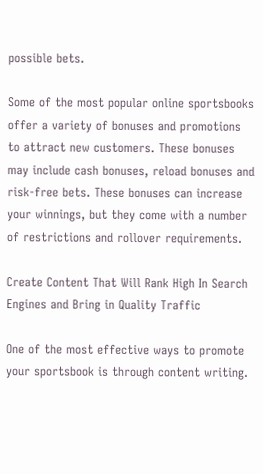possible bets.

Some of the most popular online sportsbooks offer a variety of bonuses and promotions to attract new customers. These bonuses may include cash bonuses, reload bonuses and risk-free bets. These bonuses can increase your winnings, but they come with a number of restrictions and rollover requirements.

Create Content That Will Rank High In Search Engines and Bring in Quality Traffic

One of the most effective ways to promote your sportsbook is through content writing.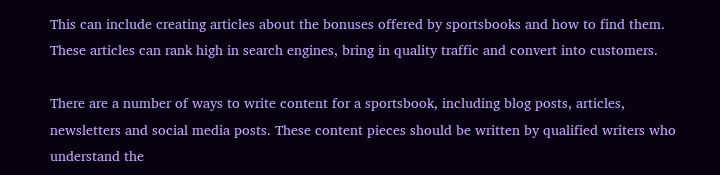This can include creating articles about the bonuses offered by sportsbooks and how to find them. These articles can rank high in search engines, bring in quality traffic and convert into customers.

There are a number of ways to write content for a sportsbook, including blog posts, articles, newsletters and social media posts. These content pieces should be written by qualified writers who understand the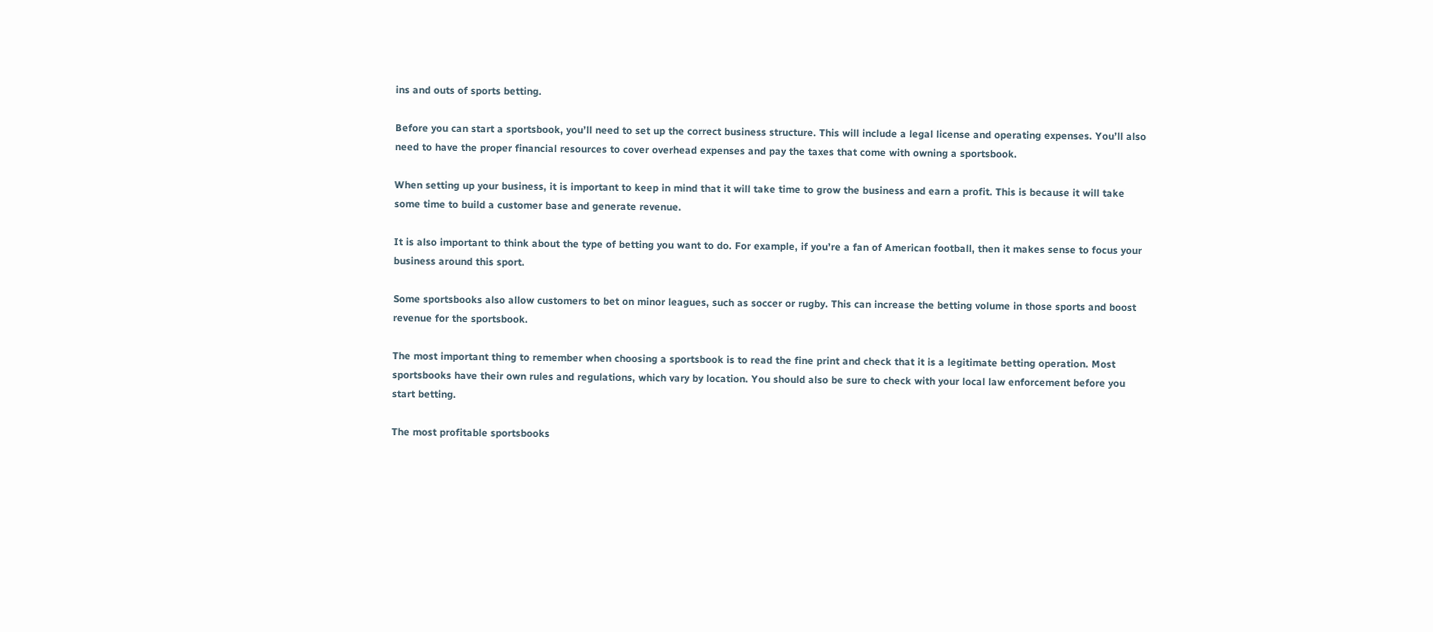ins and outs of sports betting.

Before you can start a sportsbook, you’ll need to set up the correct business structure. This will include a legal license and operating expenses. You’ll also need to have the proper financial resources to cover overhead expenses and pay the taxes that come with owning a sportsbook.

When setting up your business, it is important to keep in mind that it will take time to grow the business and earn a profit. This is because it will take some time to build a customer base and generate revenue.

It is also important to think about the type of betting you want to do. For example, if you’re a fan of American football, then it makes sense to focus your business around this sport.

Some sportsbooks also allow customers to bet on minor leagues, such as soccer or rugby. This can increase the betting volume in those sports and boost revenue for the sportsbook.

The most important thing to remember when choosing a sportsbook is to read the fine print and check that it is a legitimate betting operation. Most sportsbooks have their own rules and regulations, which vary by location. You should also be sure to check with your local law enforcement before you start betting.

The most profitable sportsbooks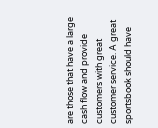are those that have a large cash flow and provide customers with great customer service. A great sportsbook should have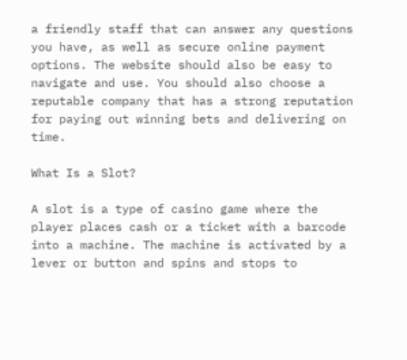a friendly staff that can answer any questions you have, as well as secure online payment options. The website should also be easy to navigate and use. You should also choose a reputable company that has a strong reputation for paying out winning bets and delivering on time.

What Is a Slot?

A slot is a type of casino game where the player places cash or a ticket with a barcode into a machine. The machine is activated by a lever or button and spins and stops to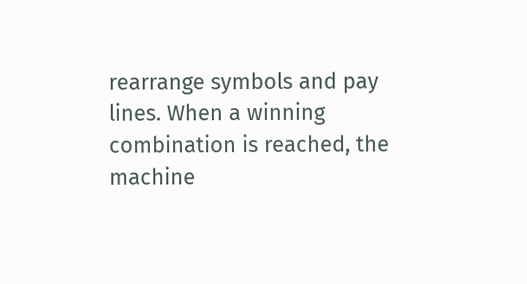rearrange symbols and pay lines. When a winning combination is reached, the machine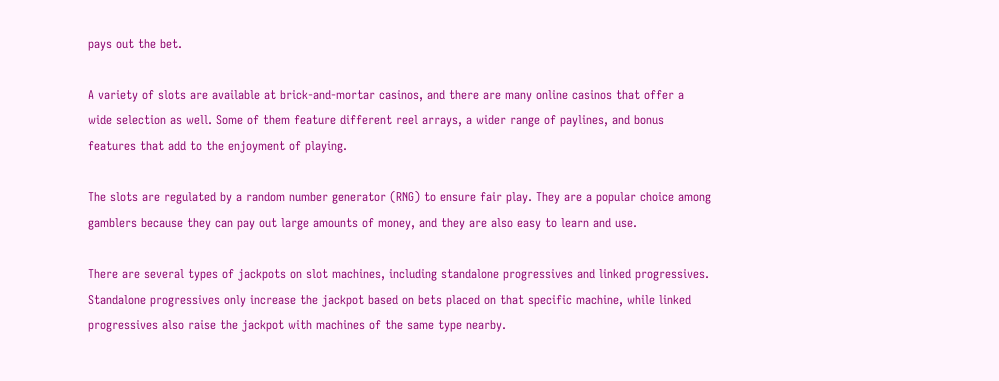pays out the bet.

A variety of slots are available at brick-and-mortar casinos, and there are many online casinos that offer a wide selection as well. Some of them feature different reel arrays, a wider range of paylines, and bonus features that add to the enjoyment of playing.

The slots are regulated by a random number generator (RNG) to ensure fair play. They are a popular choice among gamblers because they can pay out large amounts of money, and they are also easy to learn and use.

There are several types of jackpots on slot machines, including standalone progressives and linked progressives. Standalone progressives only increase the jackpot based on bets placed on that specific machine, while linked progressives also raise the jackpot with machines of the same type nearby.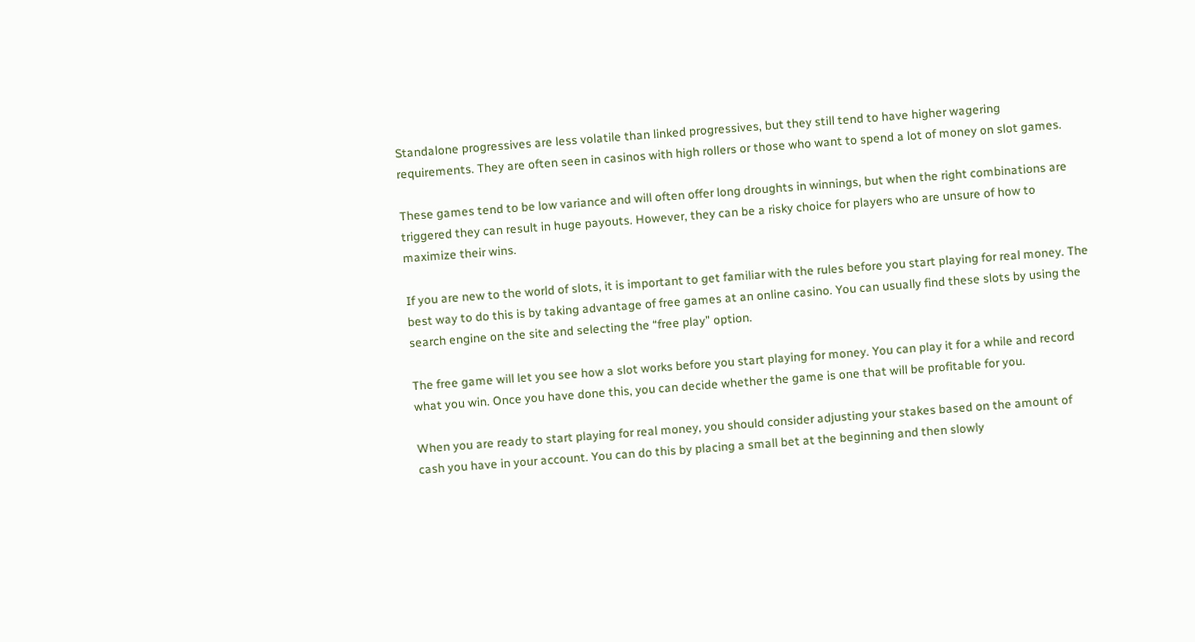Standalone progressives are less volatile than linked progressives, but they still tend to have higher wagering requirements. They are often seen in casinos with high rollers or those who want to spend a lot of money on slot games.

These games tend to be low variance and will often offer long droughts in winnings, but when the right combinations are triggered they can result in huge payouts. However, they can be a risky choice for players who are unsure of how to maximize their wins.

If you are new to the world of slots, it is important to get familiar with the rules before you start playing for real money. The best way to do this is by taking advantage of free games at an online casino. You can usually find these slots by using the search engine on the site and selecting the “free play” option.

The free game will let you see how a slot works before you start playing for money. You can play it for a while and record what you win. Once you have done this, you can decide whether the game is one that will be profitable for you.

When you are ready to start playing for real money, you should consider adjusting your stakes based on the amount of cash you have in your account. You can do this by placing a small bet at the beginning and then slowly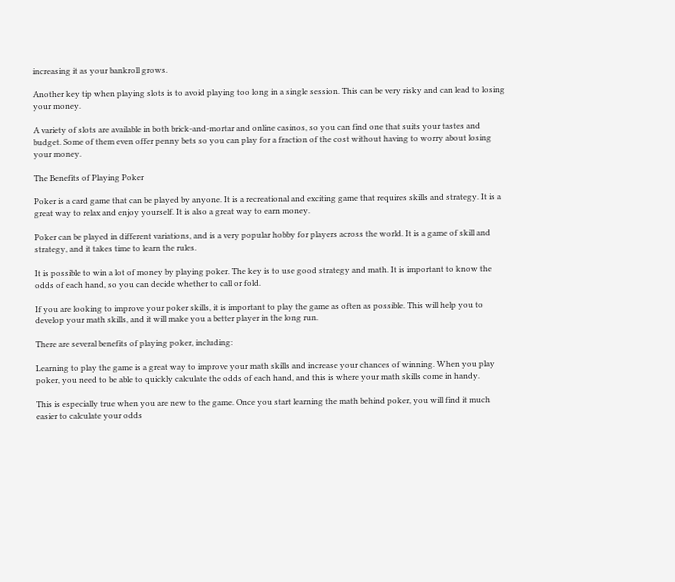increasing it as your bankroll grows.

Another key tip when playing slots is to avoid playing too long in a single session. This can be very risky and can lead to losing your money.

A variety of slots are available in both brick-and-mortar and online casinos, so you can find one that suits your tastes and budget. Some of them even offer penny bets so you can play for a fraction of the cost without having to worry about losing your money.

The Benefits of Playing Poker

Poker is a card game that can be played by anyone. It is a recreational and exciting game that requires skills and strategy. It is a great way to relax and enjoy yourself. It is also a great way to earn money.

Poker can be played in different variations, and is a very popular hobby for players across the world. It is a game of skill and strategy, and it takes time to learn the rules.

It is possible to win a lot of money by playing poker. The key is to use good strategy and math. It is important to know the odds of each hand, so you can decide whether to call or fold.

If you are looking to improve your poker skills, it is important to play the game as often as possible. This will help you to develop your math skills, and it will make you a better player in the long run.

There are several benefits of playing poker, including:

Learning to play the game is a great way to improve your math skills and increase your chances of winning. When you play poker, you need to be able to quickly calculate the odds of each hand, and this is where your math skills come in handy.

This is especially true when you are new to the game. Once you start learning the math behind poker, you will find it much easier to calculate your odds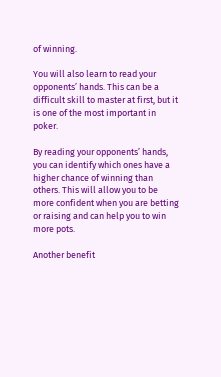of winning.

You will also learn to read your opponents’ hands. This can be a difficult skill to master at first, but it is one of the most important in poker.

By reading your opponents’ hands, you can identify which ones have a higher chance of winning than others. This will allow you to be more confident when you are betting or raising and can help you to win more pots.

Another benefit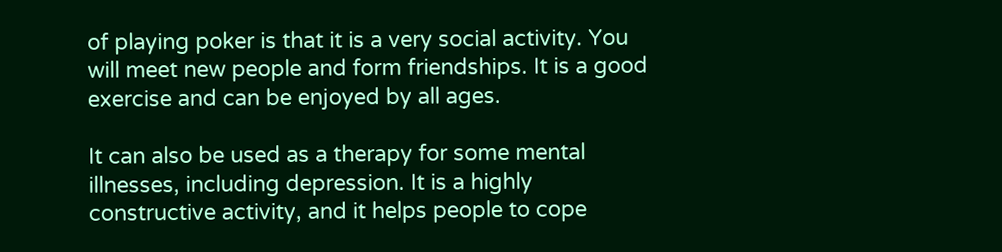of playing poker is that it is a very social activity. You will meet new people and form friendships. It is a good exercise and can be enjoyed by all ages.

It can also be used as a therapy for some mental illnesses, including depression. It is a highly constructive activity, and it helps people to cope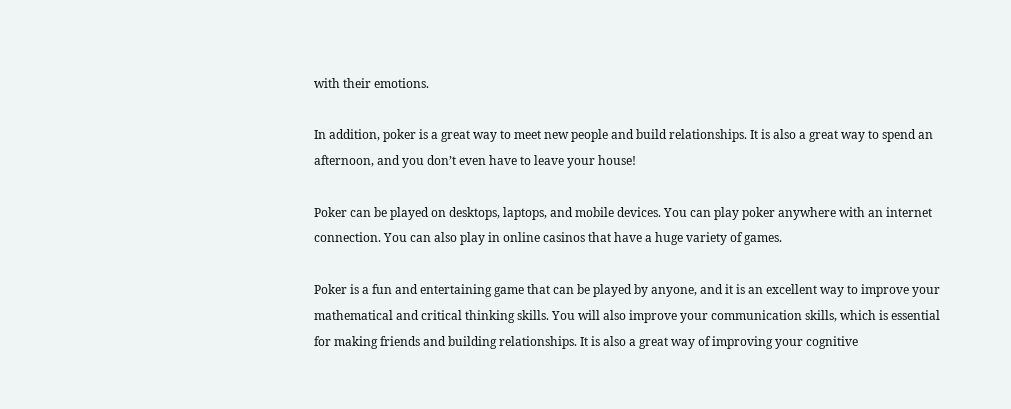with their emotions.

In addition, poker is a great way to meet new people and build relationships. It is also a great way to spend an afternoon, and you don’t even have to leave your house!

Poker can be played on desktops, laptops, and mobile devices. You can play poker anywhere with an internet connection. You can also play in online casinos that have a huge variety of games.

Poker is a fun and entertaining game that can be played by anyone, and it is an excellent way to improve your mathematical and critical thinking skills. You will also improve your communication skills, which is essential for making friends and building relationships. It is also a great way of improving your cognitive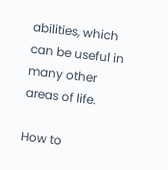abilities, which can be useful in many other areas of life.

How to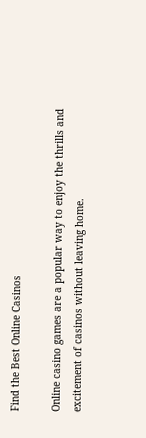Find the Best Online Casinos

Online casino games are a popular way to enjoy the thrills and excitement of casinos without leaving home.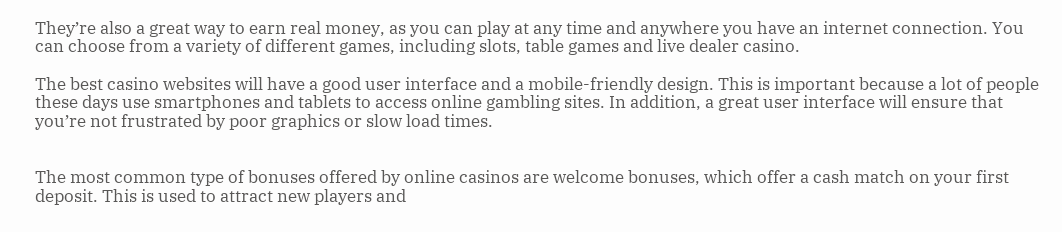They’re also a great way to earn real money, as you can play at any time and anywhere you have an internet connection. You can choose from a variety of different games, including slots, table games and live dealer casino.

The best casino websites will have a good user interface and a mobile-friendly design. This is important because a lot of people these days use smartphones and tablets to access online gambling sites. In addition, a great user interface will ensure that you’re not frustrated by poor graphics or slow load times.


The most common type of bonuses offered by online casinos are welcome bonuses, which offer a cash match on your first deposit. This is used to attract new players and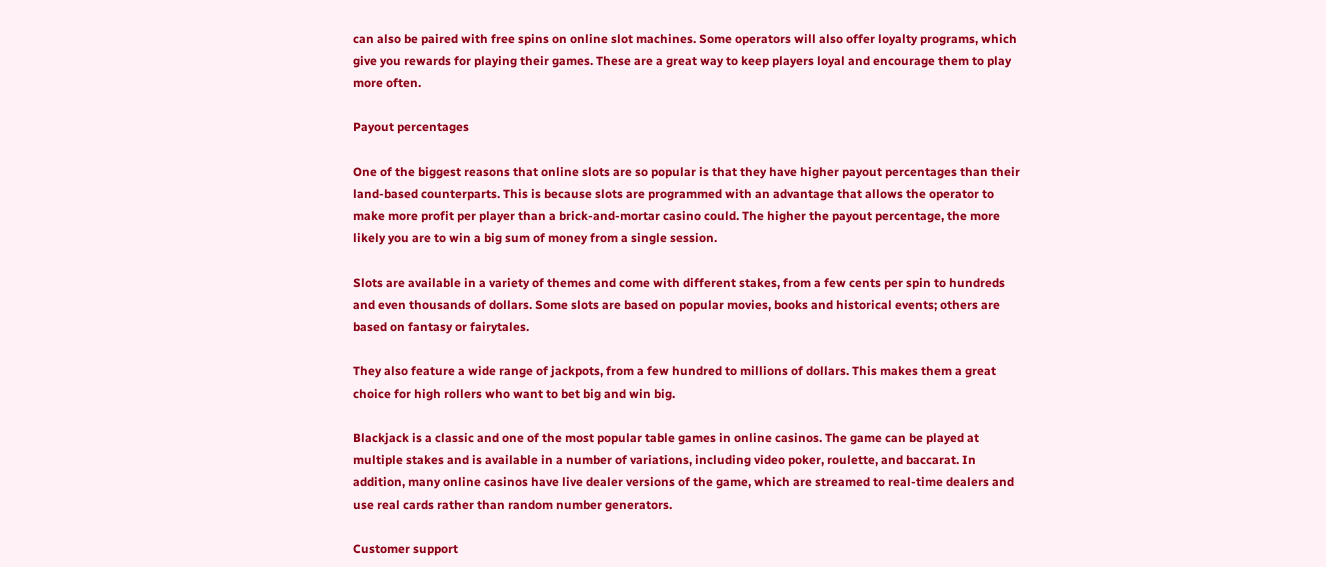can also be paired with free spins on online slot machines. Some operators will also offer loyalty programs, which give you rewards for playing their games. These are a great way to keep players loyal and encourage them to play more often.

Payout percentages

One of the biggest reasons that online slots are so popular is that they have higher payout percentages than their land-based counterparts. This is because slots are programmed with an advantage that allows the operator to make more profit per player than a brick-and-mortar casino could. The higher the payout percentage, the more likely you are to win a big sum of money from a single session.

Slots are available in a variety of themes and come with different stakes, from a few cents per spin to hundreds and even thousands of dollars. Some slots are based on popular movies, books and historical events; others are based on fantasy or fairytales.

They also feature a wide range of jackpots, from a few hundred to millions of dollars. This makes them a great choice for high rollers who want to bet big and win big.

Blackjack is a classic and one of the most popular table games in online casinos. The game can be played at multiple stakes and is available in a number of variations, including video poker, roulette, and baccarat. In addition, many online casinos have live dealer versions of the game, which are streamed to real-time dealers and use real cards rather than random number generators.

Customer support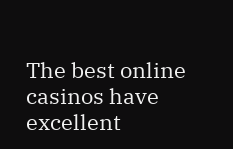The best online casinos have excellent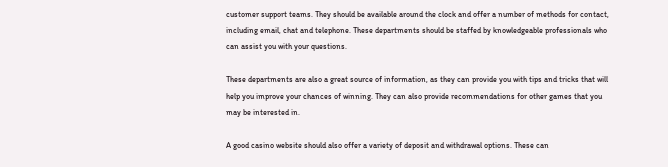customer support teams. They should be available around the clock and offer a number of methods for contact, including email, chat and telephone. These departments should be staffed by knowledgeable professionals who can assist you with your questions.

These departments are also a great source of information, as they can provide you with tips and tricks that will help you improve your chances of winning. They can also provide recommendations for other games that you may be interested in.

A good casino website should also offer a variety of deposit and withdrawal options. These can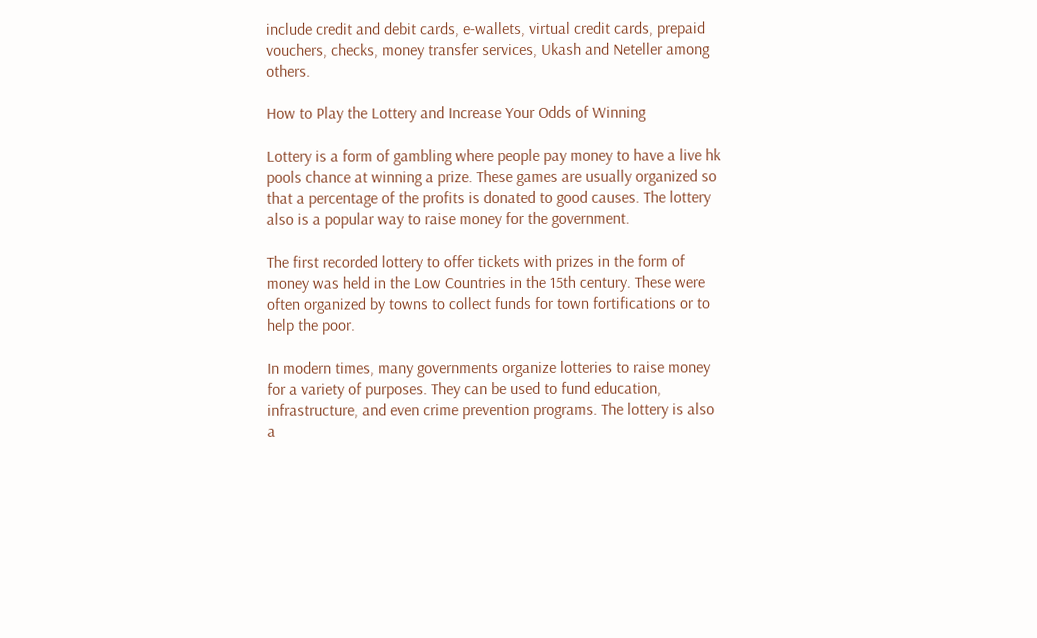include credit and debit cards, e-wallets, virtual credit cards, prepaid vouchers, checks, money transfer services, Ukash and Neteller among others.

How to Play the Lottery and Increase Your Odds of Winning

Lottery is a form of gambling where people pay money to have a live hk pools chance at winning a prize. These games are usually organized so that a percentage of the profits is donated to good causes. The lottery also is a popular way to raise money for the government.

The first recorded lottery to offer tickets with prizes in the form of money was held in the Low Countries in the 15th century. These were often organized by towns to collect funds for town fortifications or to help the poor.

In modern times, many governments organize lotteries to raise money for a variety of purposes. They can be used to fund education, infrastructure, and even crime prevention programs. The lottery is also a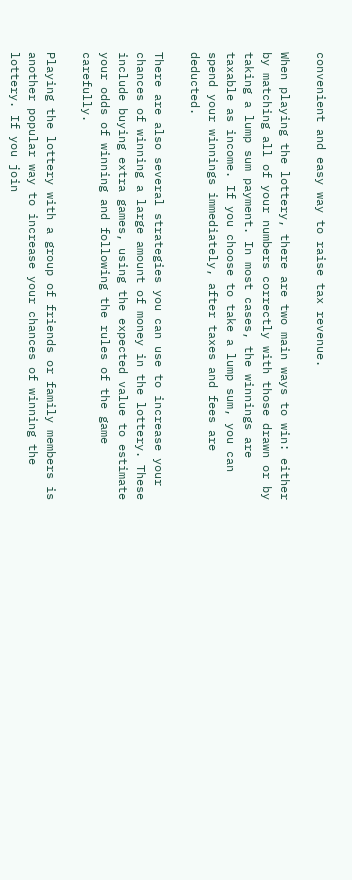convenient and easy way to raise tax revenue.

When playing the lottery, there are two main ways to win: either by matching all of your numbers correctly with those drawn or by taking a lump sum payment. In most cases, the winnings are taxable as income. If you choose to take a lump sum, you can spend your winnings immediately, after taxes and fees are deducted.

There are also several strategies you can use to increase your chances of winning a large amount of money in the lottery. These include buying extra games, using the expected value to estimate your odds of winning and following the rules of the game carefully.

Playing the lottery with a group of friends or family members is another popular way to increase your chances of winning the lottery. If you join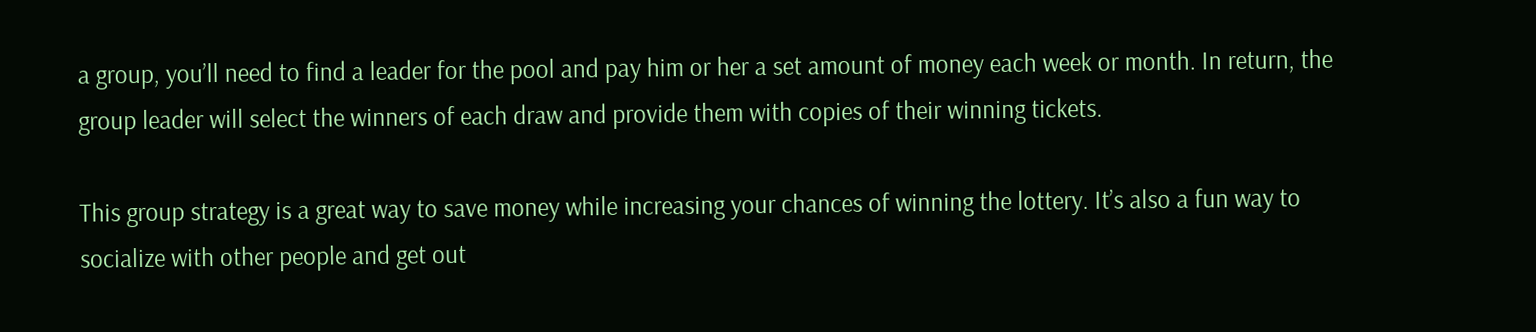a group, you’ll need to find a leader for the pool and pay him or her a set amount of money each week or month. In return, the group leader will select the winners of each draw and provide them with copies of their winning tickets.

This group strategy is a great way to save money while increasing your chances of winning the lottery. It’s also a fun way to socialize with other people and get out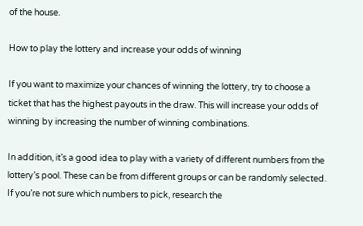of the house.

How to play the lottery and increase your odds of winning

If you want to maximize your chances of winning the lottery, try to choose a ticket that has the highest payouts in the draw. This will increase your odds of winning by increasing the number of winning combinations.

In addition, it’s a good idea to play with a variety of different numbers from the lottery’s pool. These can be from different groups or can be randomly selected. If you’re not sure which numbers to pick, research the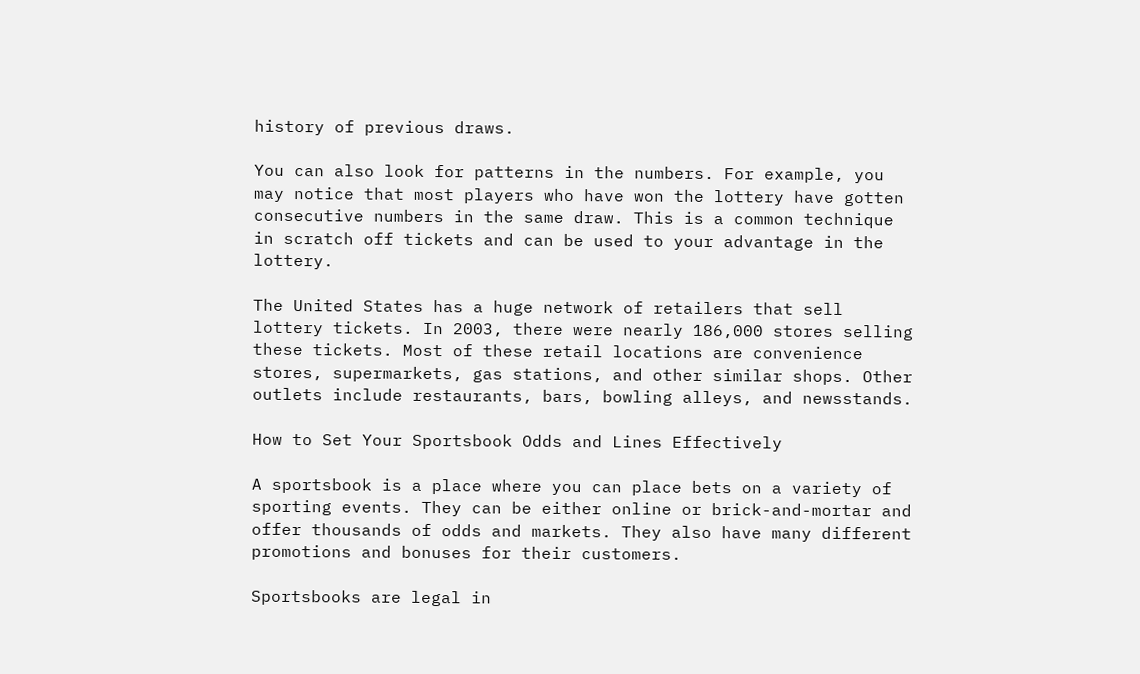history of previous draws.

You can also look for patterns in the numbers. For example, you may notice that most players who have won the lottery have gotten consecutive numbers in the same draw. This is a common technique in scratch off tickets and can be used to your advantage in the lottery.

The United States has a huge network of retailers that sell lottery tickets. In 2003, there were nearly 186,000 stores selling these tickets. Most of these retail locations are convenience stores, supermarkets, gas stations, and other similar shops. Other outlets include restaurants, bars, bowling alleys, and newsstands.

How to Set Your Sportsbook Odds and Lines Effectively

A sportsbook is a place where you can place bets on a variety of sporting events. They can be either online or brick-and-mortar and offer thousands of odds and markets. They also have many different promotions and bonuses for their customers.

Sportsbooks are legal in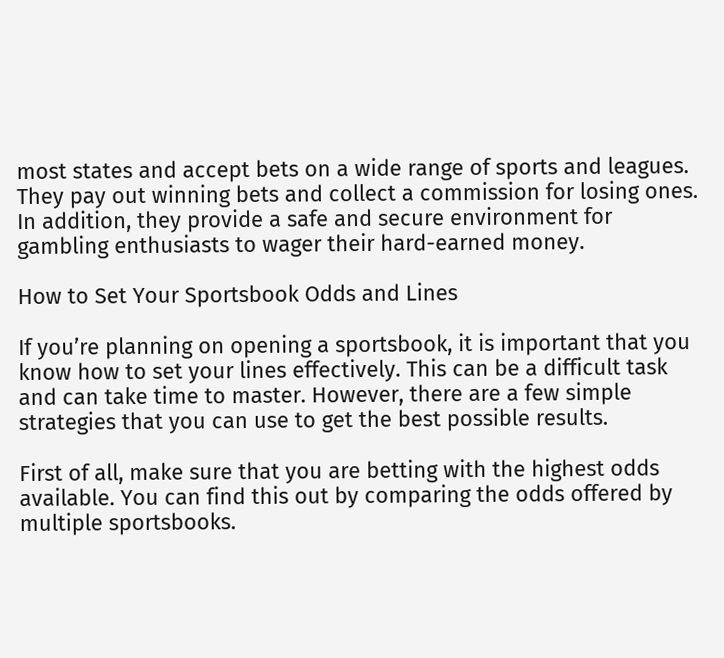most states and accept bets on a wide range of sports and leagues. They pay out winning bets and collect a commission for losing ones. In addition, they provide a safe and secure environment for gambling enthusiasts to wager their hard-earned money.

How to Set Your Sportsbook Odds and Lines

If you’re planning on opening a sportsbook, it is important that you know how to set your lines effectively. This can be a difficult task and can take time to master. However, there are a few simple strategies that you can use to get the best possible results.

First of all, make sure that you are betting with the highest odds available. You can find this out by comparing the odds offered by multiple sportsbooks.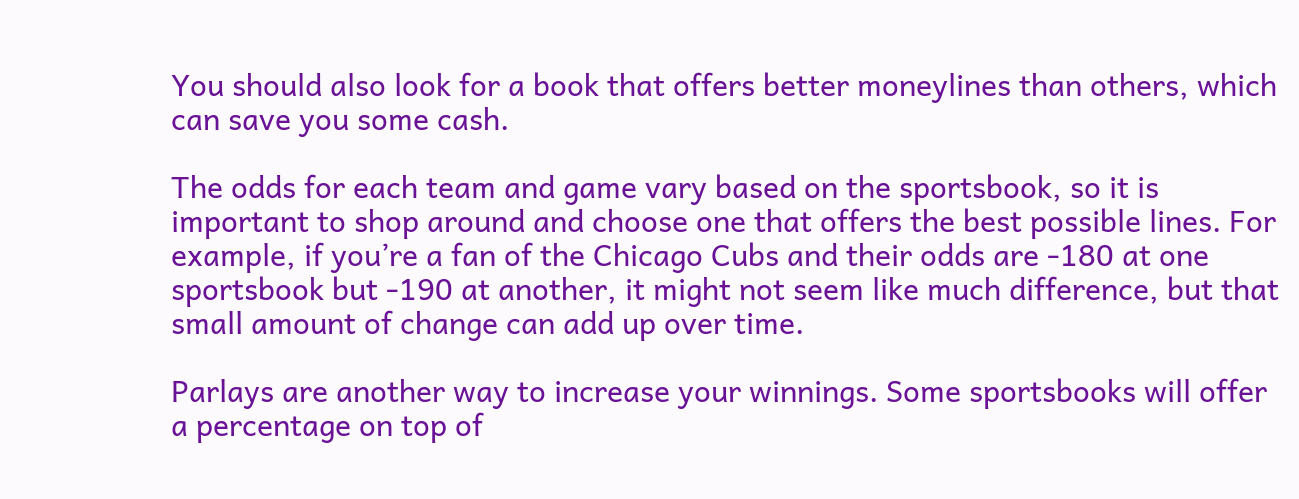You should also look for a book that offers better moneylines than others, which can save you some cash.

The odds for each team and game vary based on the sportsbook, so it is important to shop around and choose one that offers the best possible lines. For example, if you’re a fan of the Chicago Cubs and their odds are -180 at one sportsbook but -190 at another, it might not seem like much difference, but that small amount of change can add up over time.

Parlays are another way to increase your winnings. Some sportsbooks will offer a percentage on top of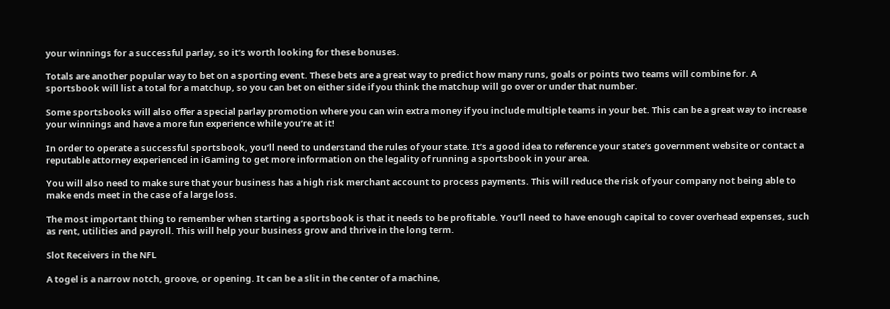your winnings for a successful parlay, so it’s worth looking for these bonuses.

Totals are another popular way to bet on a sporting event. These bets are a great way to predict how many runs, goals or points two teams will combine for. A sportsbook will list a total for a matchup, so you can bet on either side if you think the matchup will go over or under that number.

Some sportsbooks will also offer a special parlay promotion where you can win extra money if you include multiple teams in your bet. This can be a great way to increase your winnings and have a more fun experience while you’re at it!

In order to operate a successful sportsbook, you’ll need to understand the rules of your state. It’s a good idea to reference your state’s government website or contact a reputable attorney experienced in iGaming to get more information on the legality of running a sportsbook in your area.

You will also need to make sure that your business has a high risk merchant account to process payments. This will reduce the risk of your company not being able to make ends meet in the case of a large loss.

The most important thing to remember when starting a sportsbook is that it needs to be profitable. You’ll need to have enough capital to cover overhead expenses, such as rent, utilities and payroll. This will help your business grow and thrive in the long term.

Slot Receivers in the NFL

A togel is a narrow notch, groove, or opening. It can be a slit in the center of a machine,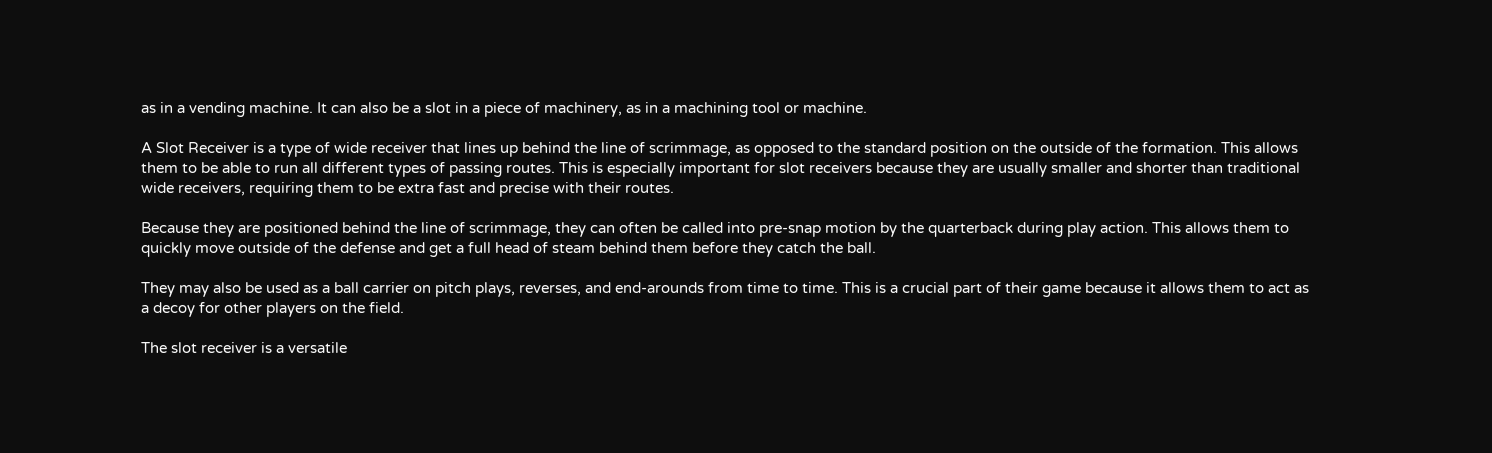as in a vending machine. It can also be a slot in a piece of machinery, as in a machining tool or machine.

A Slot Receiver is a type of wide receiver that lines up behind the line of scrimmage, as opposed to the standard position on the outside of the formation. This allows them to be able to run all different types of passing routes. This is especially important for slot receivers because they are usually smaller and shorter than traditional wide receivers, requiring them to be extra fast and precise with their routes.

Because they are positioned behind the line of scrimmage, they can often be called into pre-snap motion by the quarterback during play action. This allows them to quickly move outside of the defense and get a full head of steam behind them before they catch the ball.

They may also be used as a ball carrier on pitch plays, reverses, and end-arounds from time to time. This is a crucial part of their game because it allows them to act as a decoy for other players on the field.

The slot receiver is a versatile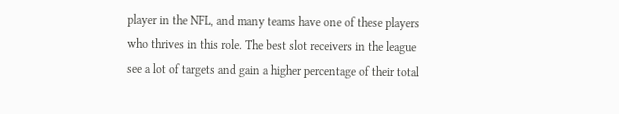player in the NFL, and many teams have one of these players who thrives in this role. The best slot receivers in the league see a lot of targets and gain a higher percentage of their total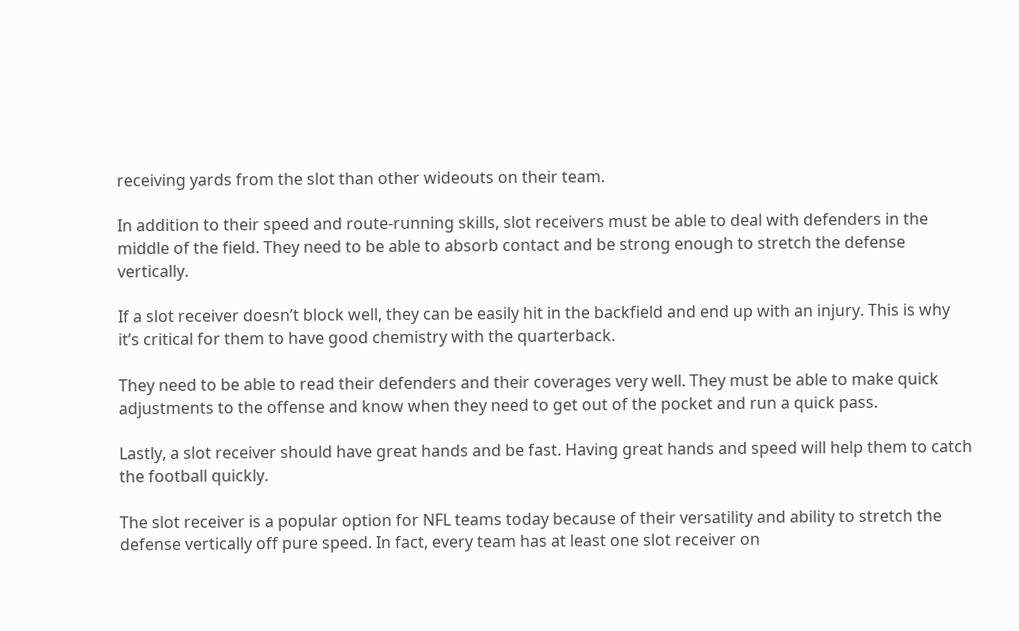receiving yards from the slot than other wideouts on their team.

In addition to their speed and route-running skills, slot receivers must be able to deal with defenders in the middle of the field. They need to be able to absorb contact and be strong enough to stretch the defense vertically.

If a slot receiver doesn’t block well, they can be easily hit in the backfield and end up with an injury. This is why it’s critical for them to have good chemistry with the quarterback.

They need to be able to read their defenders and their coverages very well. They must be able to make quick adjustments to the offense and know when they need to get out of the pocket and run a quick pass.

Lastly, a slot receiver should have great hands and be fast. Having great hands and speed will help them to catch the football quickly.

The slot receiver is a popular option for NFL teams today because of their versatility and ability to stretch the defense vertically off pure speed. In fact, every team has at least one slot receiver on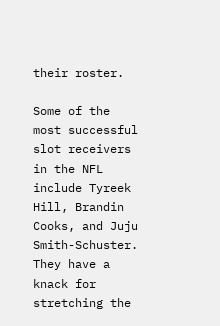their roster.

Some of the most successful slot receivers in the NFL include Tyreek Hill, Brandin Cooks, and Juju Smith-Schuster. They have a knack for stretching the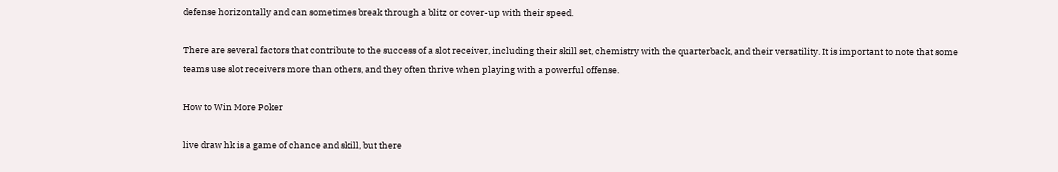defense horizontally and can sometimes break through a blitz or cover-up with their speed.

There are several factors that contribute to the success of a slot receiver, including their skill set, chemistry with the quarterback, and their versatility. It is important to note that some teams use slot receivers more than others, and they often thrive when playing with a powerful offense.

How to Win More Poker

live draw hk is a game of chance and skill, but there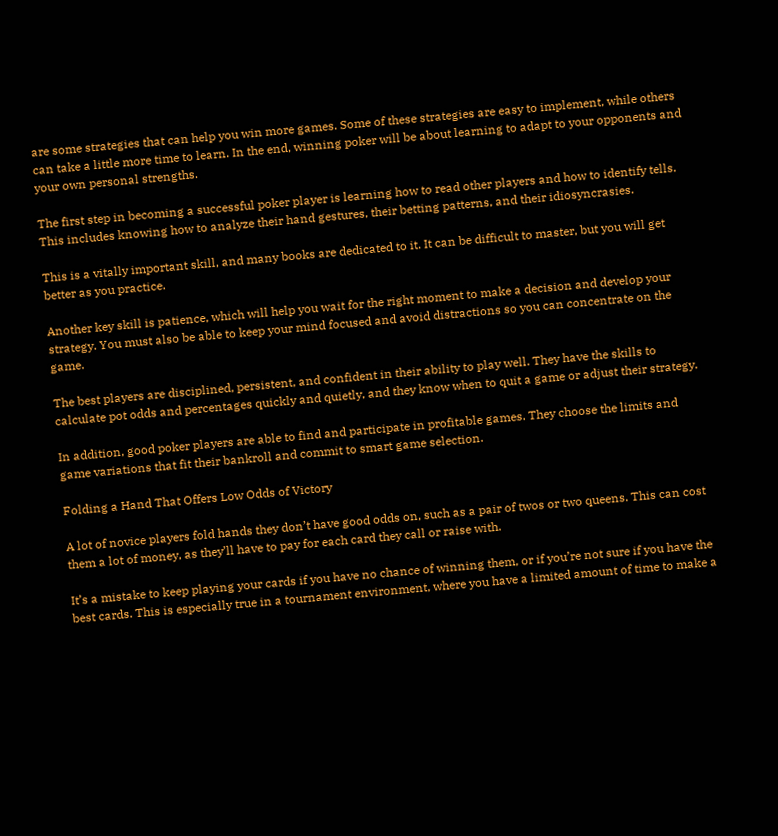are some strategies that can help you win more games. Some of these strategies are easy to implement, while others can take a little more time to learn. In the end, winning poker will be about learning to adapt to your opponents and your own personal strengths.

The first step in becoming a successful poker player is learning how to read other players and how to identify tells. This includes knowing how to analyze their hand gestures, their betting patterns, and their idiosyncrasies.

This is a vitally important skill, and many books are dedicated to it. It can be difficult to master, but you will get better as you practice.

Another key skill is patience, which will help you wait for the right moment to make a decision and develop your strategy. You must also be able to keep your mind focused and avoid distractions so you can concentrate on the game.

The best players are disciplined, persistent, and confident in their ability to play well. They have the skills to calculate pot odds and percentages quickly and quietly, and they know when to quit a game or adjust their strategy.

In addition, good poker players are able to find and participate in profitable games. They choose the limits and game variations that fit their bankroll and commit to smart game selection.

Folding a Hand That Offers Low Odds of Victory

A lot of novice players fold hands they don’t have good odds on, such as a pair of twos or two queens. This can cost them a lot of money, as they’ll have to pay for each card they call or raise with.

It’s a mistake to keep playing your cards if you have no chance of winning them, or if you’re not sure if you have the best cards. This is especially true in a tournament environment, where you have a limited amount of time to make a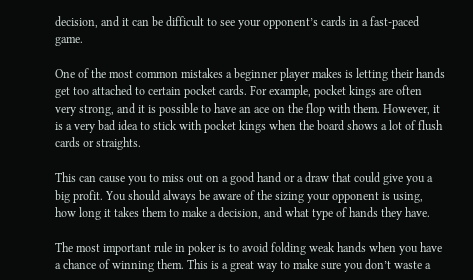decision, and it can be difficult to see your opponent’s cards in a fast-paced game.

One of the most common mistakes a beginner player makes is letting their hands get too attached to certain pocket cards. For example, pocket kings are often very strong, and it is possible to have an ace on the flop with them. However, it is a very bad idea to stick with pocket kings when the board shows a lot of flush cards or straights.

This can cause you to miss out on a good hand or a draw that could give you a big profit. You should always be aware of the sizing your opponent is using, how long it takes them to make a decision, and what type of hands they have.

The most important rule in poker is to avoid folding weak hands when you have a chance of winning them. This is a great way to make sure you don’t waste a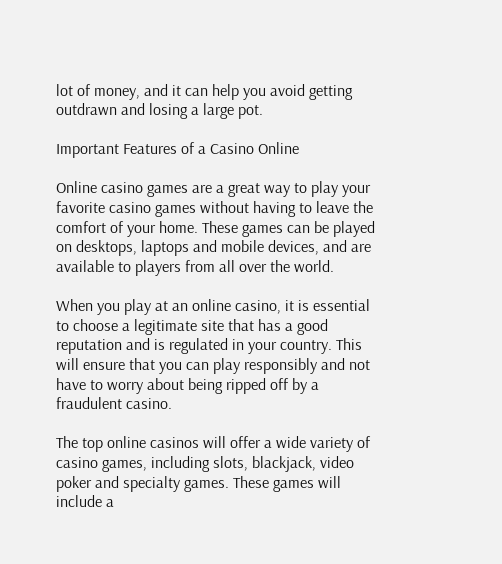lot of money, and it can help you avoid getting outdrawn and losing a large pot.

Important Features of a Casino Online

Online casino games are a great way to play your favorite casino games without having to leave the comfort of your home. These games can be played on desktops, laptops and mobile devices, and are available to players from all over the world.

When you play at an online casino, it is essential to choose a legitimate site that has a good reputation and is regulated in your country. This will ensure that you can play responsibly and not have to worry about being ripped off by a fraudulent casino.

The top online casinos will offer a wide variety of casino games, including slots, blackjack, video poker and specialty games. These games will include a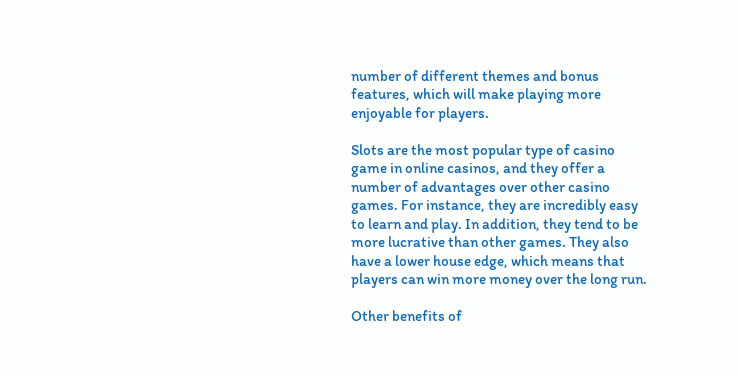number of different themes and bonus features, which will make playing more enjoyable for players.

Slots are the most popular type of casino game in online casinos, and they offer a number of advantages over other casino games. For instance, they are incredibly easy to learn and play. In addition, they tend to be more lucrative than other games. They also have a lower house edge, which means that players can win more money over the long run.

Other benefits of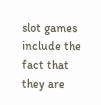slot games include the fact that they are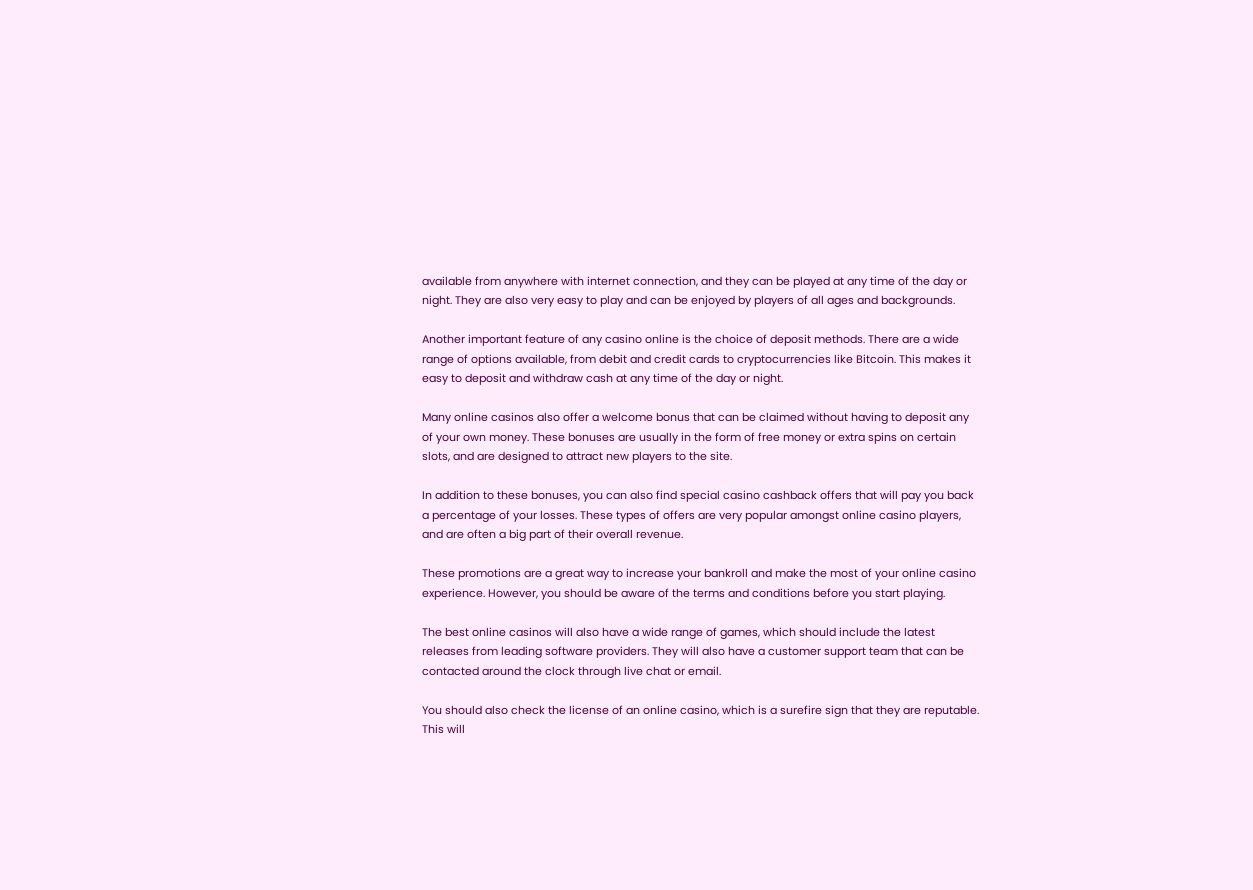available from anywhere with internet connection, and they can be played at any time of the day or night. They are also very easy to play and can be enjoyed by players of all ages and backgrounds.

Another important feature of any casino online is the choice of deposit methods. There are a wide range of options available, from debit and credit cards to cryptocurrencies like Bitcoin. This makes it easy to deposit and withdraw cash at any time of the day or night.

Many online casinos also offer a welcome bonus that can be claimed without having to deposit any of your own money. These bonuses are usually in the form of free money or extra spins on certain slots, and are designed to attract new players to the site.

In addition to these bonuses, you can also find special casino cashback offers that will pay you back a percentage of your losses. These types of offers are very popular amongst online casino players, and are often a big part of their overall revenue.

These promotions are a great way to increase your bankroll and make the most of your online casino experience. However, you should be aware of the terms and conditions before you start playing.

The best online casinos will also have a wide range of games, which should include the latest releases from leading software providers. They will also have a customer support team that can be contacted around the clock through live chat or email.

You should also check the license of an online casino, which is a surefire sign that they are reputable. This will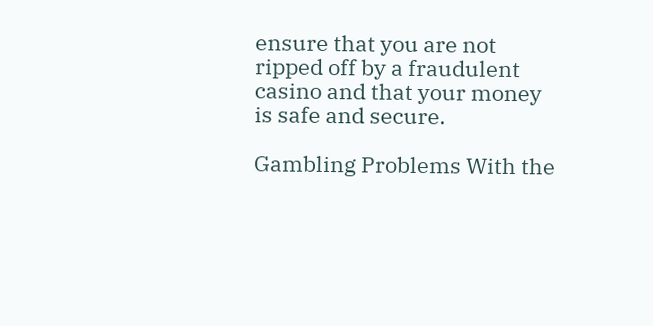ensure that you are not ripped off by a fraudulent casino and that your money is safe and secure.

Gambling Problems With the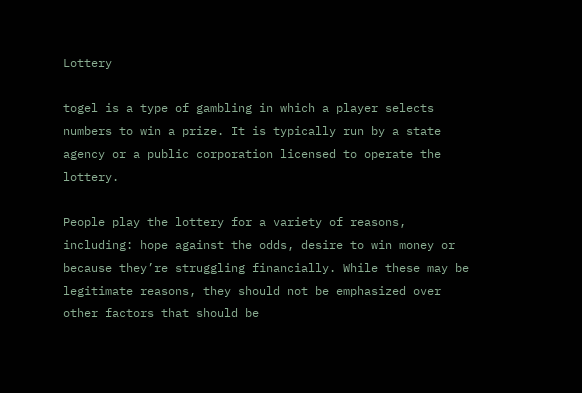Lottery

togel is a type of gambling in which a player selects numbers to win a prize. It is typically run by a state agency or a public corporation licensed to operate the lottery.

People play the lottery for a variety of reasons, including: hope against the odds, desire to win money or because they’re struggling financially. While these may be legitimate reasons, they should not be emphasized over other factors that should be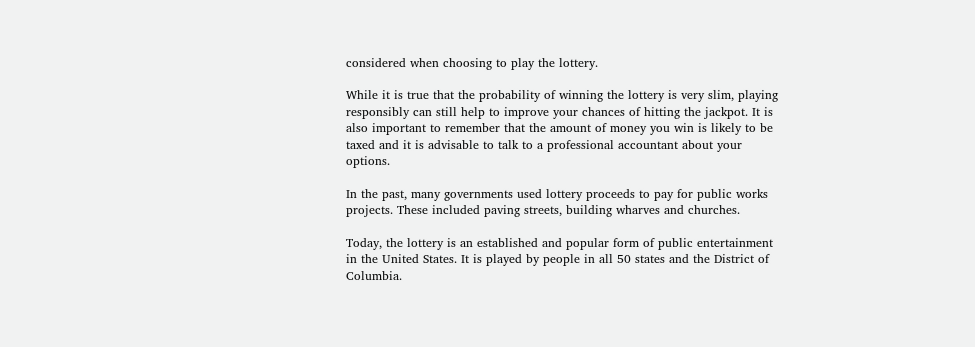considered when choosing to play the lottery.

While it is true that the probability of winning the lottery is very slim, playing responsibly can still help to improve your chances of hitting the jackpot. It is also important to remember that the amount of money you win is likely to be taxed and it is advisable to talk to a professional accountant about your options.

In the past, many governments used lottery proceeds to pay for public works projects. These included paving streets, building wharves and churches.

Today, the lottery is an established and popular form of public entertainment in the United States. It is played by people in all 50 states and the District of Columbia.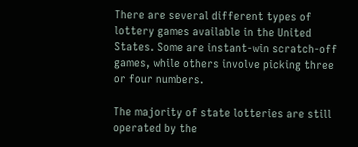There are several different types of lottery games available in the United States. Some are instant-win scratch-off games, while others involve picking three or four numbers.

The majority of state lotteries are still operated by the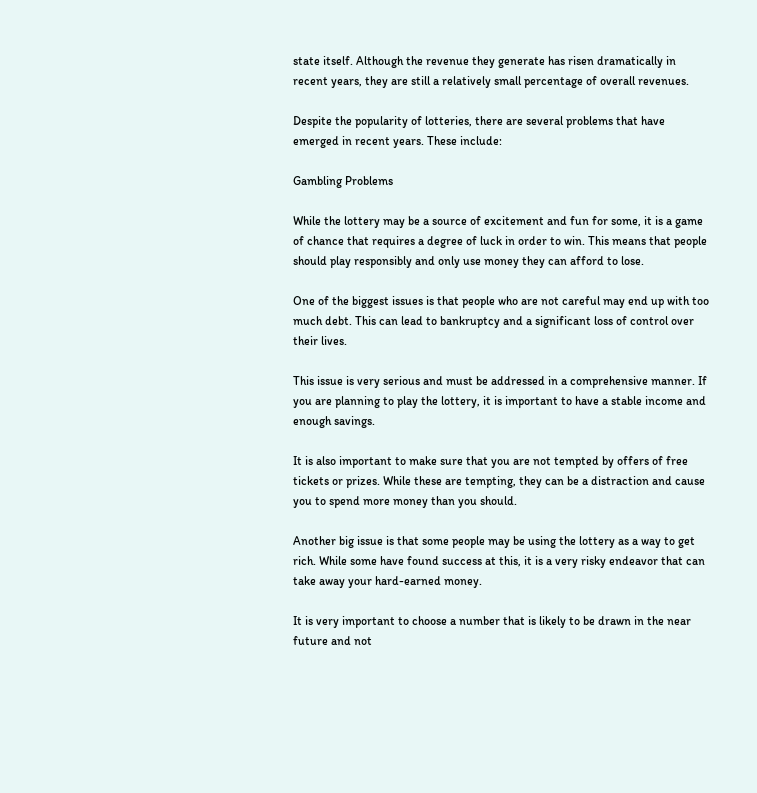state itself. Although the revenue they generate has risen dramatically in recent years, they are still a relatively small percentage of overall revenues.

Despite the popularity of lotteries, there are several problems that have emerged in recent years. These include:

Gambling Problems

While the lottery may be a source of excitement and fun for some, it is a game of chance that requires a degree of luck in order to win. This means that people should play responsibly and only use money they can afford to lose.

One of the biggest issues is that people who are not careful may end up with too much debt. This can lead to bankruptcy and a significant loss of control over their lives.

This issue is very serious and must be addressed in a comprehensive manner. If you are planning to play the lottery, it is important to have a stable income and enough savings.

It is also important to make sure that you are not tempted by offers of free tickets or prizes. While these are tempting, they can be a distraction and cause you to spend more money than you should.

Another big issue is that some people may be using the lottery as a way to get rich. While some have found success at this, it is a very risky endeavor that can take away your hard-earned money.

It is very important to choose a number that is likely to be drawn in the near future and not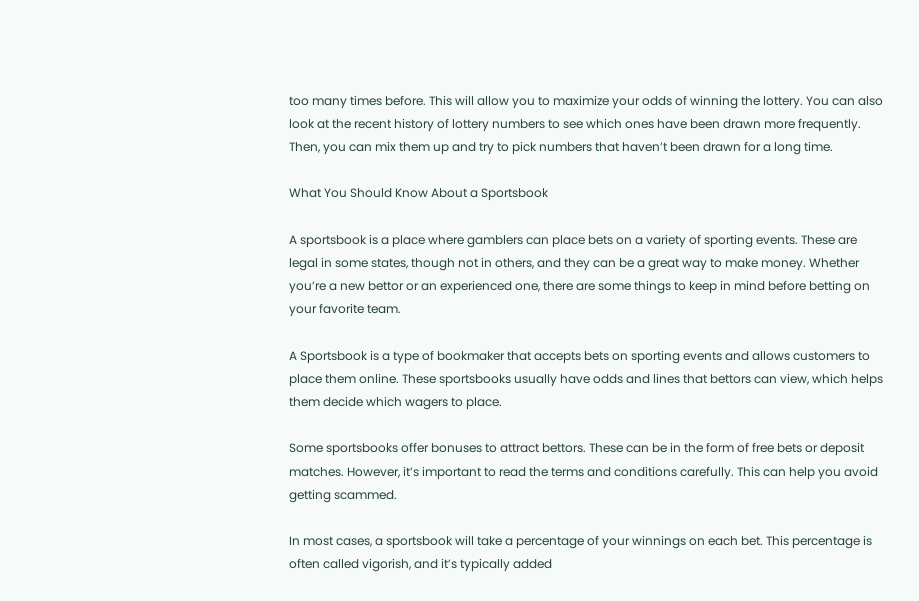too many times before. This will allow you to maximize your odds of winning the lottery. You can also look at the recent history of lottery numbers to see which ones have been drawn more frequently. Then, you can mix them up and try to pick numbers that haven’t been drawn for a long time.

What You Should Know About a Sportsbook

A sportsbook is a place where gamblers can place bets on a variety of sporting events. These are legal in some states, though not in others, and they can be a great way to make money. Whether you’re a new bettor or an experienced one, there are some things to keep in mind before betting on your favorite team.

A Sportsbook is a type of bookmaker that accepts bets on sporting events and allows customers to place them online. These sportsbooks usually have odds and lines that bettors can view, which helps them decide which wagers to place.

Some sportsbooks offer bonuses to attract bettors. These can be in the form of free bets or deposit matches. However, it’s important to read the terms and conditions carefully. This can help you avoid getting scammed.

In most cases, a sportsbook will take a percentage of your winnings on each bet. This percentage is often called vigorish, and it’s typically added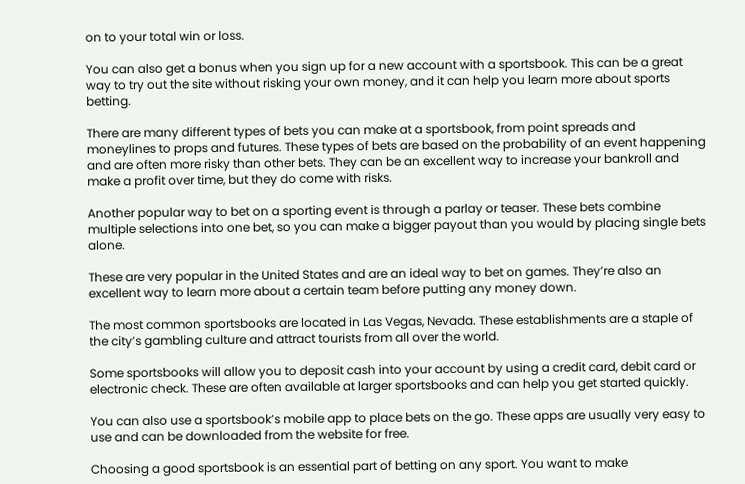on to your total win or loss.

You can also get a bonus when you sign up for a new account with a sportsbook. This can be a great way to try out the site without risking your own money, and it can help you learn more about sports betting.

There are many different types of bets you can make at a sportsbook, from point spreads and moneylines to props and futures. These types of bets are based on the probability of an event happening and are often more risky than other bets. They can be an excellent way to increase your bankroll and make a profit over time, but they do come with risks.

Another popular way to bet on a sporting event is through a parlay or teaser. These bets combine multiple selections into one bet, so you can make a bigger payout than you would by placing single bets alone.

These are very popular in the United States and are an ideal way to bet on games. They’re also an excellent way to learn more about a certain team before putting any money down.

The most common sportsbooks are located in Las Vegas, Nevada. These establishments are a staple of the city’s gambling culture and attract tourists from all over the world.

Some sportsbooks will allow you to deposit cash into your account by using a credit card, debit card or electronic check. These are often available at larger sportsbooks and can help you get started quickly.

You can also use a sportsbook’s mobile app to place bets on the go. These apps are usually very easy to use and can be downloaded from the website for free.

Choosing a good sportsbook is an essential part of betting on any sport. You want to make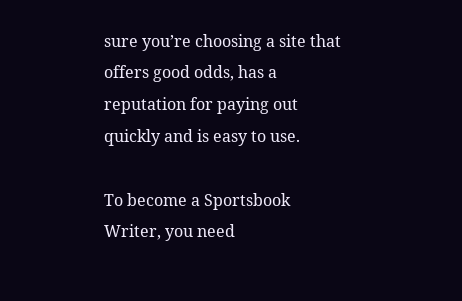sure you’re choosing a site that offers good odds, has a reputation for paying out quickly and is easy to use.

To become a Sportsbook Writer, you need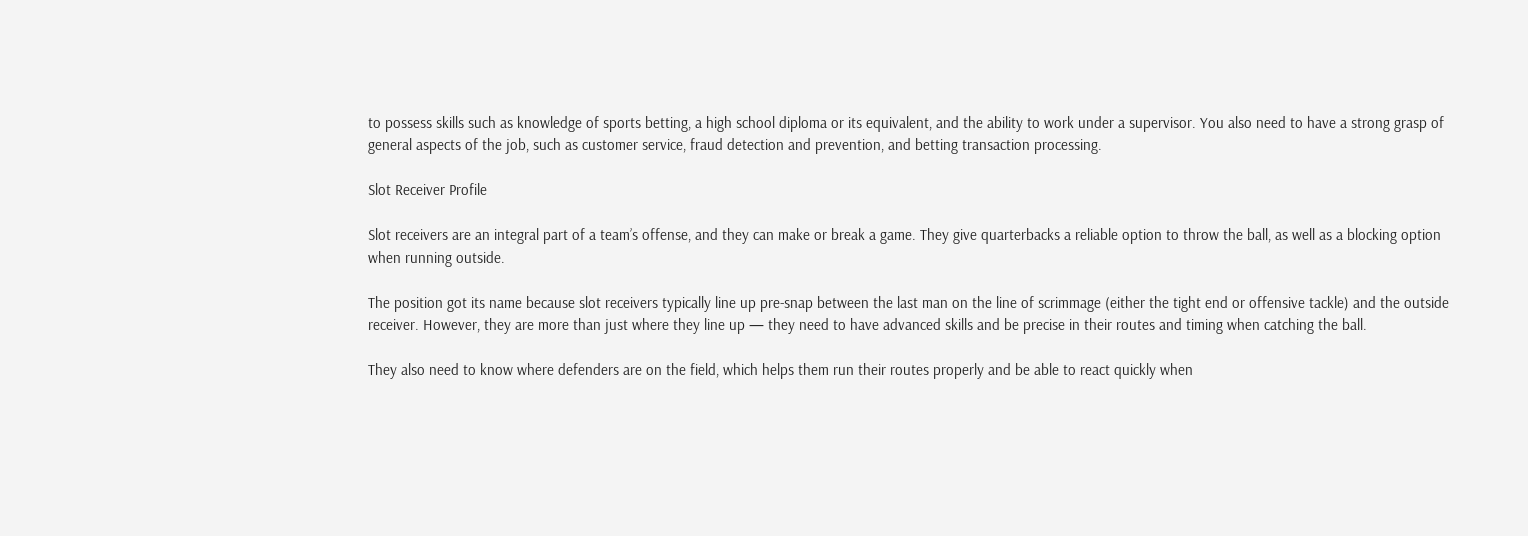to possess skills such as knowledge of sports betting, a high school diploma or its equivalent, and the ability to work under a supervisor. You also need to have a strong grasp of general aspects of the job, such as customer service, fraud detection and prevention, and betting transaction processing.

Slot Receiver Profile

Slot receivers are an integral part of a team’s offense, and they can make or break a game. They give quarterbacks a reliable option to throw the ball, as well as a blocking option when running outside.

The position got its name because slot receivers typically line up pre-snap between the last man on the line of scrimmage (either the tight end or offensive tackle) and the outside receiver. However, they are more than just where they line up — they need to have advanced skills and be precise in their routes and timing when catching the ball.

They also need to know where defenders are on the field, which helps them run their routes properly and be able to react quickly when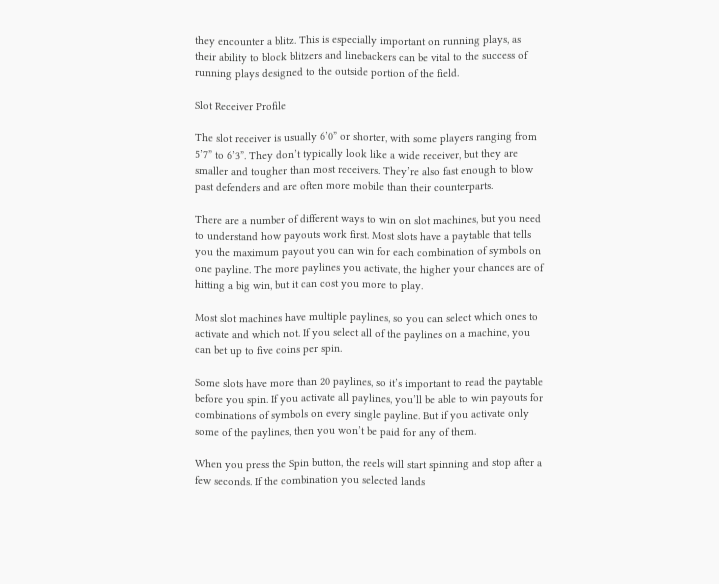they encounter a blitz. This is especially important on running plays, as their ability to block blitzers and linebackers can be vital to the success of running plays designed to the outside portion of the field.

Slot Receiver Profile

The slot receiver is usually 6’0” or shorter, with some players ranging from 5’7” to 6’3”. They don’t typically look like a wide receiver, but they are smaller and tougher than most receivers. They’re also fast enough to blow past defenders and are often more mobile than their counterparts.

There are a number of different ways to win on slot machines, but you need to understand how payouts work first. Most slots have a paytable that tells you the maximum payout you can win for each combination of symbols on one payline. The more paylines you activate, the higher your chances are of hitting a big win, but it can cost you more to play.

Most slot machines have multiple paylines, so you can select which ones to activate and which not. If you select all of the paylines on a machine, you can bet up to five coins per spin.

Some slots have more than 20 paylines, so it’s important to read the paytable before you spin. If you activate all paylines, you’ll be able to win payouts for combinations of symbols on every single payline. But if you activate only some of the paylines, then you won’t be paid for any of them.

When you press the Spin button, the reels will start spinning and stop after a few seconds. If the combination you selected lands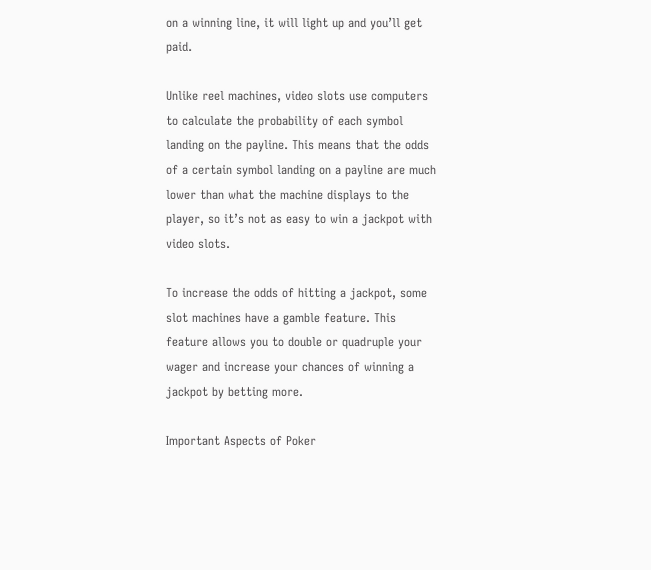on a winning line, it will light up and you’ll get paid.

Unlike reel machines, video slots use computers to calculate the probability of each symbol landing on the payline. This means that the odds of a certain symbol landing on a payline are much lower than what the machine displays to the player, so it’s not as easy to win a jackpot with video slots.

To increase the odds of hitting a jackpot, some slot machines have a gamble feature. This feature allows you to double or quadruple your wager and increase your chances of winning a jackpot by betting more.

Important Aspects of Poker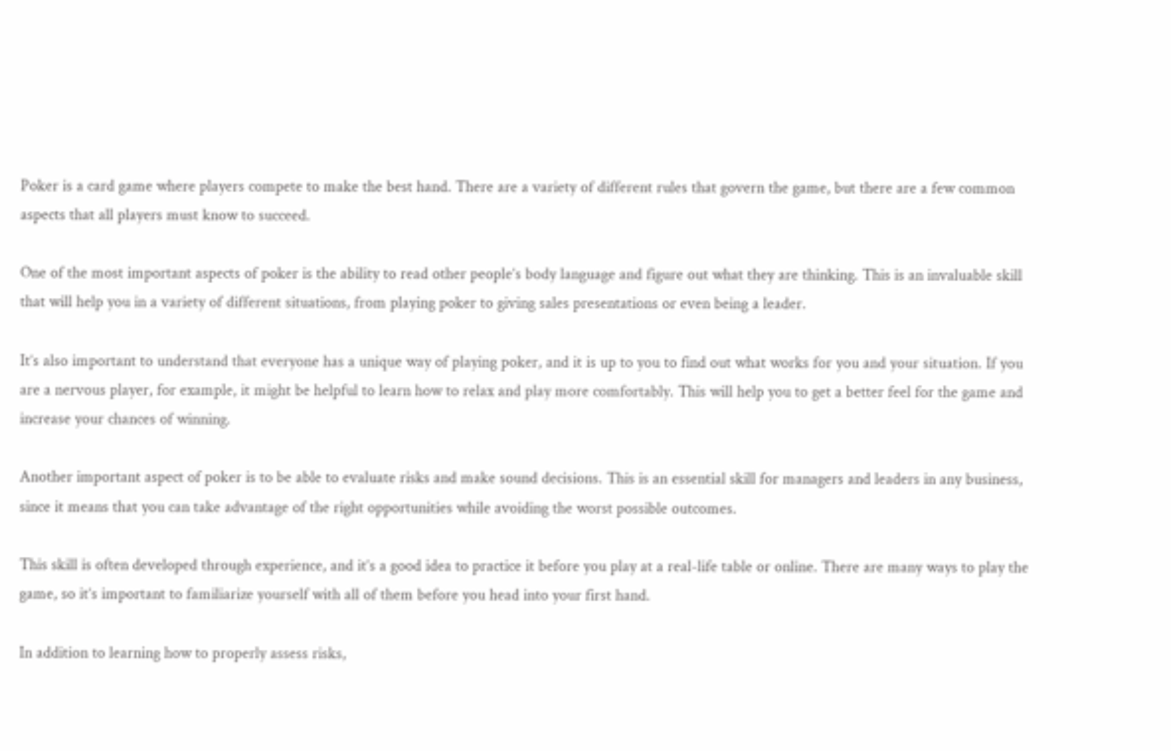Poker is a card game where players compete to make the best hand. There are a variety of different rules that govern the game, but there are a few common aspects that all players must know to succeed.

One of the most important aspects of poker is the ability to read other people’s body language and figure out what they are thinking. This is an invaluable skill that will help you in a variety of different situations, from playing poker to giving sales presentations or even being a leader.

It’s also important to understand that everyone has a unique way of playing poker, and it is up to you to find out what works for you and your situation. If you are a nervous player, for example, it might be helpful to learn how to relax and play more comfortably. This will help you to get a better feel for the game and increase your chances of winning.

Another important aspect of poker is to be able to evaluate risks and make sound decisions. This is an essential skill for managers and leaders in any business, since it means that you can take advantage of the right opportunities while avoiding the worst possible outcomes.

This skill is often developed through experience, and it’s a good idea to practice it before you play at a real-life table or online. There are many ways to play the game, so it’s important to familiarize yourself with all of them before you head into your first hand.

In addition to learning how to properly assess risks,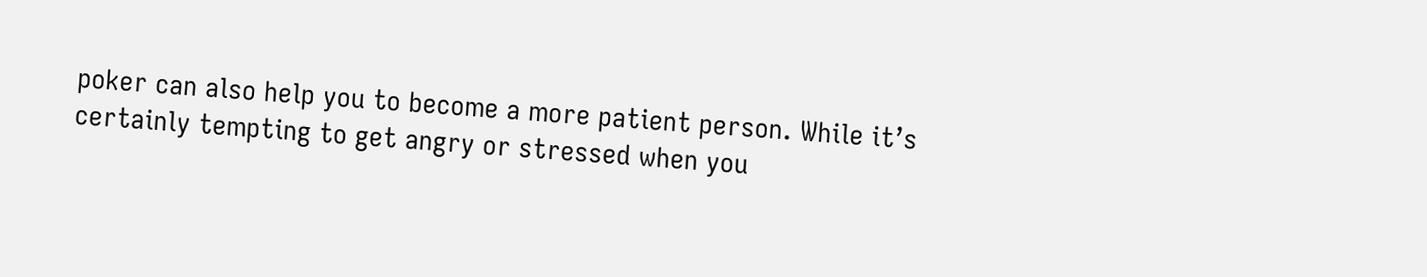poker can also help you to become a more patient person. While it’s certainly tempting to get angry or stressed when you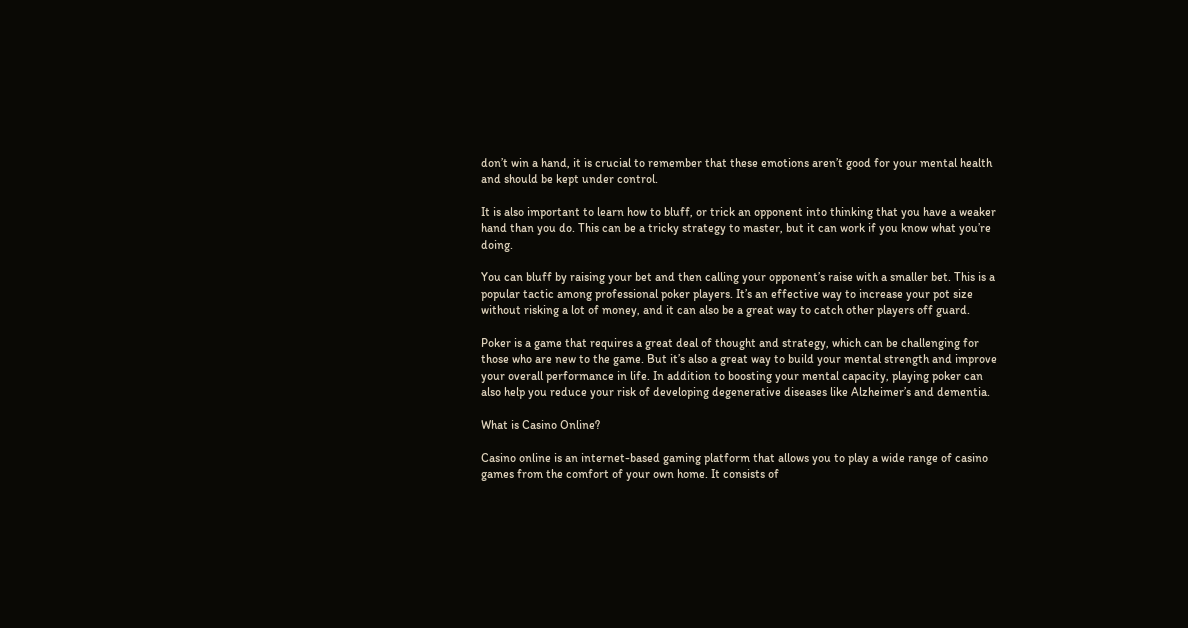don’t win a hand, it is crucial to remember that these emotions aren’t good for your mental health and should be kept under control.

It is also important to learn how to bluff, or trick an opponent into thinking that you have a weaker hand than you do. This can be a tricky strategy to master, but it can work if you know what you’re doing.

You can bluff by raising your bet and then calling your opponent’s raise with a smaller bet. This is a popular tactic among professional poker players. It’s an effective way to increase your pot size without risking a lot of money, and it can also be a great way to catch other players off guard.

Poker is a game that requires a great deal of thought and strategy, which can be challenging for those who are new to the game. But it’s also a great way to build your mental strength and improve your overall performance in life. In addition to boosting your mental capacity, playing poker can also help you reduce your risk of developing degenerative diseases like Alzheimer’s and dementia.

What is Casino Online?

Casino online is an internet-based gaming platform that allows you to play a wide range of casino games from the comfort of your own home. It consists of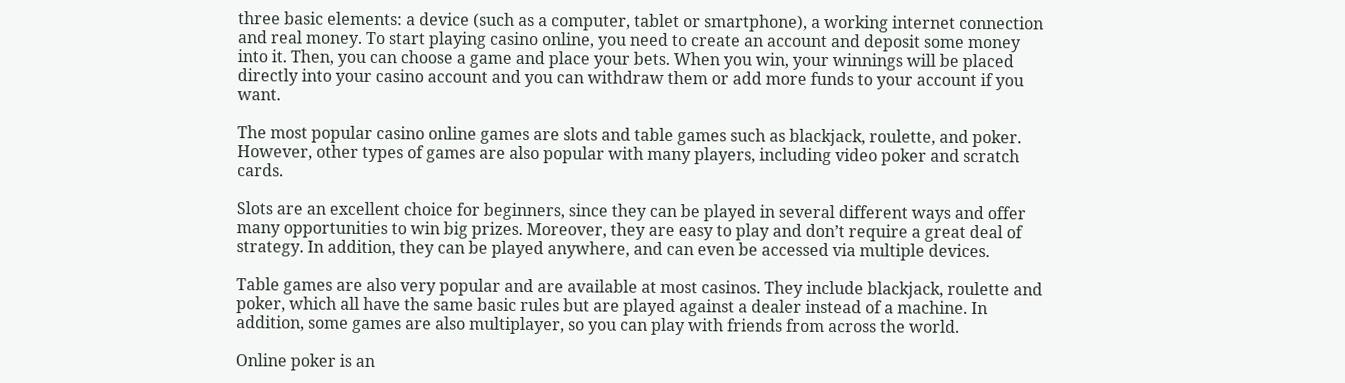three basic elements: a device (such as a computer, tablet or smartphone), a working internet connection and real money. To start playing casino online, you need to create an account and deposit some money into it. Then, you can choose a game and place your bets. When you win, your winnings will be placed directly into your casino account and you can withdraw them or add more funds to your account if you want.

The most popular casino online games are slots and table games such as blackjack, roulette, and poker. However, other types of games are also popular with many players, including video poker and scratch cards.

Slots are an excellent choice for beginners, since they can be played in several different ways and offer many opportunities to win big prizes. Moreover, they are easy to play and don’t require a great deal of strategy. In addition, they can be played anywhere, and can even be accessed via multiple devices.

Table games are also very popular and are available at most casinos. They include blackjack, roulette and poker, which all have the same basic rules but are played against a dealer instead of a machine. In addition, some games are also multiplayer, so you can play with friends from across the world.

Online poker is an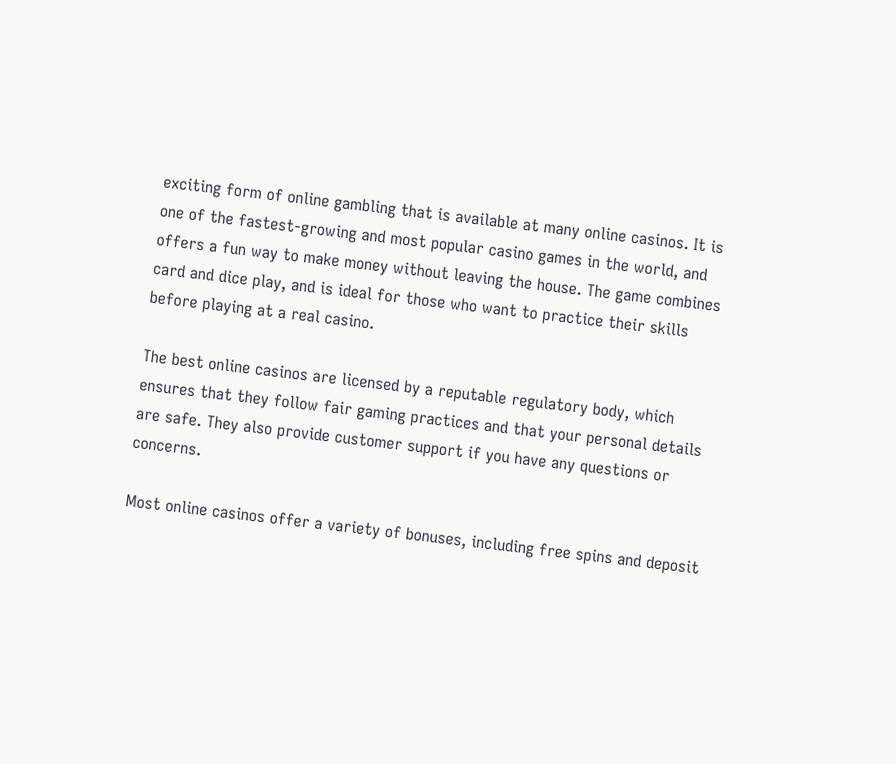exciting form of online gambling that is available at many online casinos. It is one of the fastest-growing and most popular casino games in the world, and offers a fun way to make money without leaving the house. The game combines card and dice play, and is ideal for those who want to practice their skills before playing at a real casino.

The best online casinos are licensed by a reputable regulatory body, which ensures that they follow fair gaming practices and that your personal details are safe. They also provide customer support if you have any questions or concerns.

Most online casinos offer a variety of bonuses, including free spins and deposit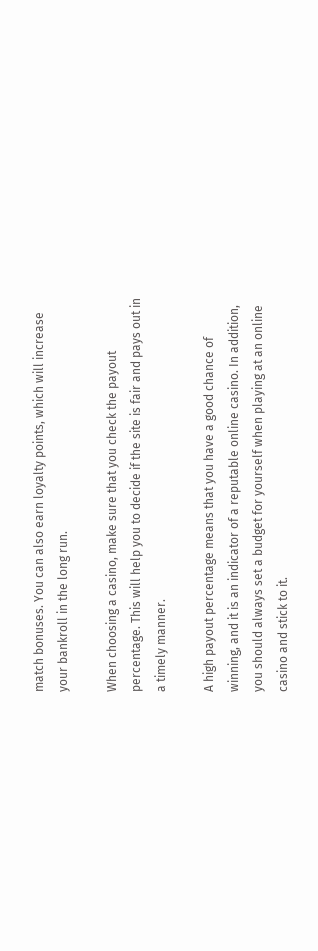match bonuses. You can also earn loyalty points, which will increase your bankroll in the long run.

When choosing a casino, make sure that you check the payout percentage. This will help you to decide if the site is fair and pays out in a timely manner.

A high payout percentage means that you have a good chance of winning, and it is an indicator of a reputable online casino. In addition, you should always set a budget for yourself when playing at an online casino and stick to it.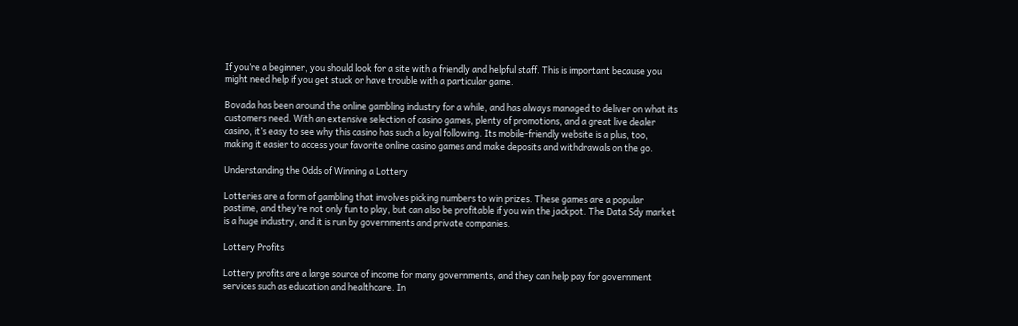If you’re a beginner, you should look for a site with a friendly and helpful staff. This is important because you might need help if you get stuck or have trouble with a particular game.

Bovada has been around the online gambling industry for a while, and has always managed to deliver on what its customers need. With an extensive selection of casino games, plenty of promotions, and a great live dealer casino, it’s easy to see why this casino has such a loyal following. Its mobile-friendly website is a plus, too, making it easier to access your favorite online casino games and make deposits and withdrawals on the go.

Understanding the Odds of Winning a Lottery

Lotteries are a form of gambling that involves picking numbers to win prizes. These games are a popular pastime, and they’re not only fun to play, but can also be profitable if you win the jackpot. The Data Sdy market is a huge industry, and it is run by governments and private companies.

Lottery Profits

Lottery profits are a large source of income for many governments, and they can help pay for government services such as education and healthcare. In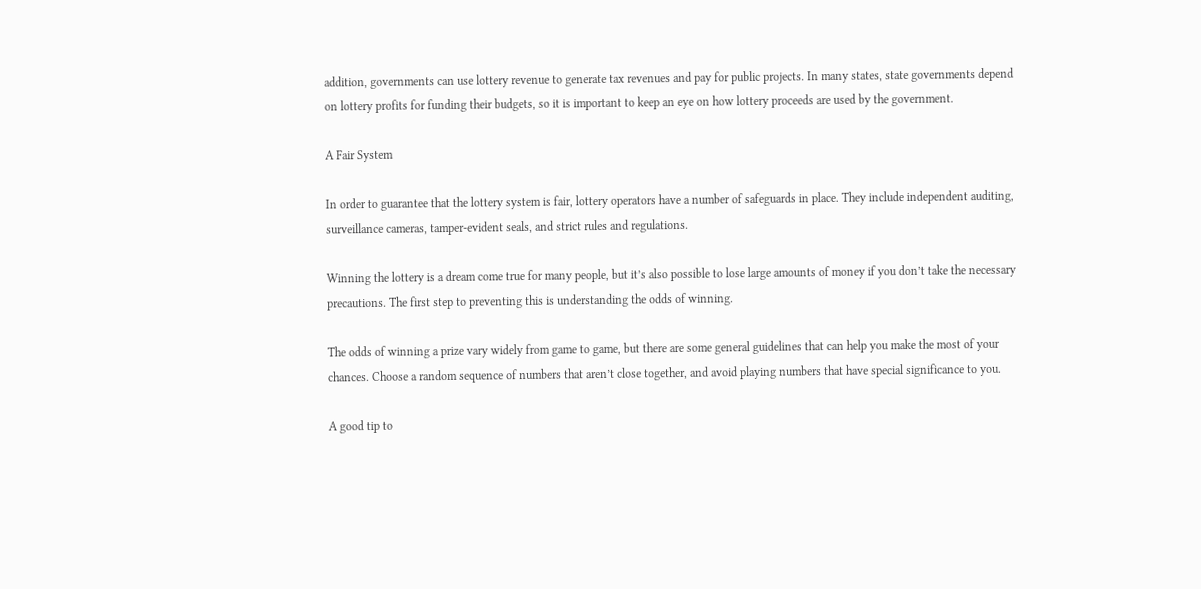addition, governments can use lottery revenue to generate tax revenues and pay for public projects. In many states, state governments depend on lottery profits for funding their budgets, so it is important to keep an eye on how lottery proceeds are used by the government.

A Fair System

In order to guarantee that the lottery system is fair, lottery operators have a number of safeguards in place. They include independent auditing, surveillance cameras, tamper-evident seals, and strict rules and regulations.

Winning the lottery is a dream come true for many people, but it’s also possible to lose large amounts of money if you don’t take the necessary precautions. The first step to preventing this is understanding the odds of winning.

The odds of winning a prize vary widely from game to game, but there are some general guidelines that can help you make the most of your chances. Choose a random sequence of numbers that aren’t close together, and avoid playing numbers that have special significance to you.

A good tip to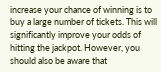increase your chance of winning is to buy a large number of tickets. This will significantly improve your odds of hitting the jackpot. However, you should also be aware that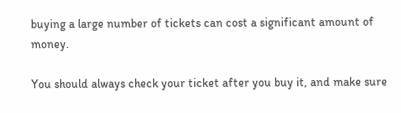buying a large number of tickets can cost a significant amount of money.

You should always check your ticket after you buy it, and make sure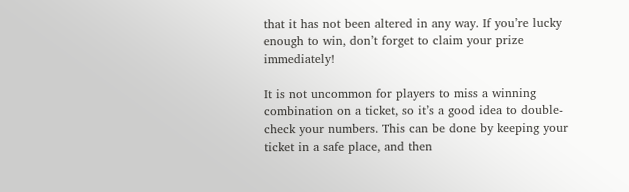that it has not been altered in any way. If you’re lucky enough to win, don’t forget to claim your prize immediately!

It is not uncommon for players to miss a winning combination on a ticket, so it’s a good idea to double-check your numbers. This can be done by keeping your ticket in a safe place, and then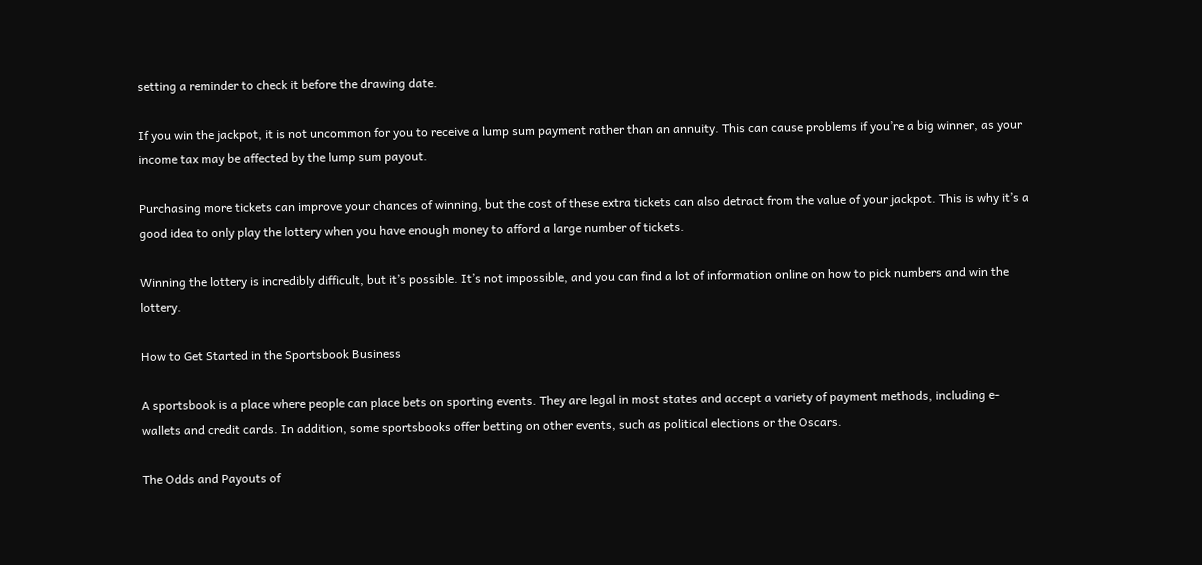setting a reminder to check it before the drawing date.

If you win the jackpot, it is not uncommon for you to receive a lump sum payment rather than an annuity. This can cause problems if you’re a big winner, as your income tax may be affected by the lump sum payout.

Purchasing more tickets can improve your chances of winning, but the cost of these extra tickets can also detract from the value of your jackpot. This is why it’s a good idea to only play the lottery when you have enough money to afford a large number of tickets.

Winning the lottery is incredibly difficult, but it’s possible. It’s not impossible, and you can find a lot of information online on how to pick numbers and win the lottery.

How to Get Started in the Sportsbook Business

A sportsbook is a place where people can place bets on sporting events. They are legal in most states and accept a variety of payment methods, including e-wallets and credit cards. In addition, some sportsbooks offer betting on other events, such as political elections or the Oscars.

The Odds and Payouts of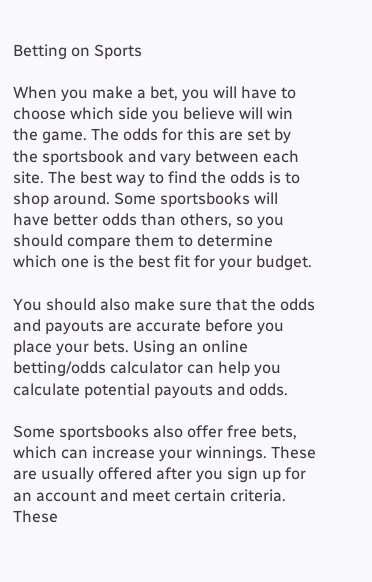Betting on Sports

When you make a bet, you will have to choose which side you believe will win the game. The odds for this are set by the sportsbook and vary between each site. The best way to find the odds is to shop around. Some sportsbooks will have better odds than others, so you should compare them to determine which one is the best fit for your budget.

You should also make sure that the odds and payouts are accurate before you place your bets. Using an online betting/odds calculator can help you calculate potential payouts and odds.

Some sportsbooks also offer free bets, which can increase your winnings. These are usually offered after you sign up for an account and meet certain criteria. These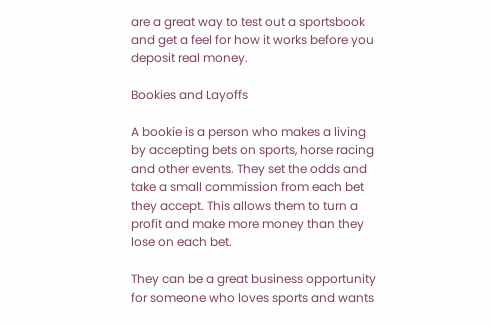are a great way to test out a sportsbook and get a feel for how it works before you deposit real money.

Bookies and Layoffs

A bookie is a person who makes a living by accepting bets on sports, horse racing and other events. They set the odds and take a small commission from each bet they accept. This allows them to turn a profit and make more money than they lose on each bet.

They can be a great business opportunity for someone who loves sports and wants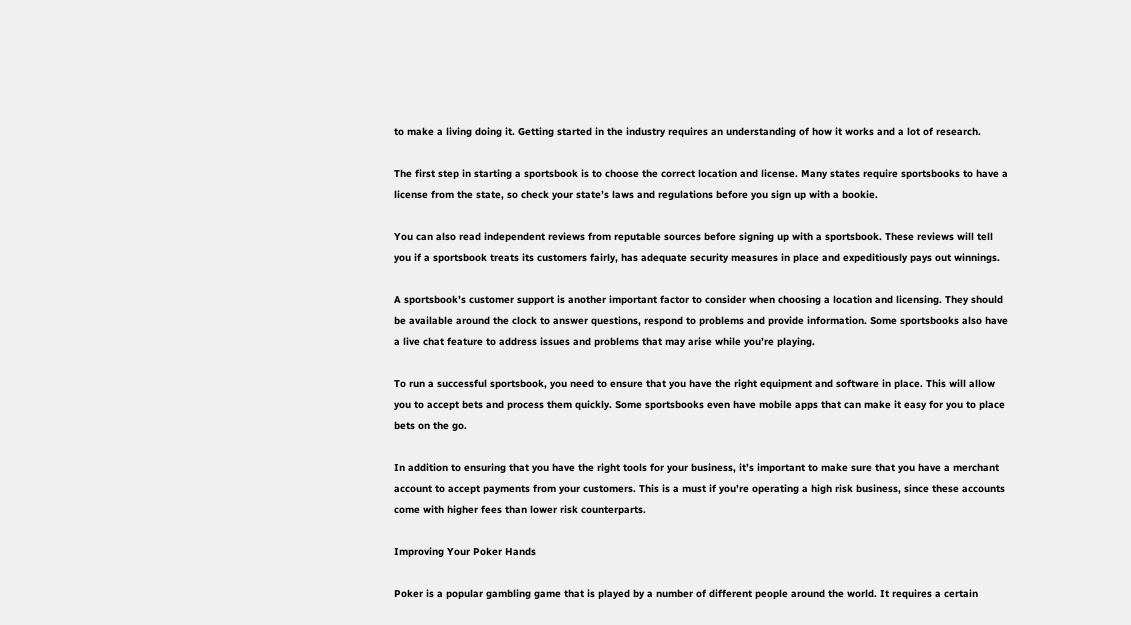to make a living doing it. Getting started in the industry requires an understanding of how it works and a lot of research.

The first step in starting a sportsbook is to choose the correct location and license. Many states require sportsbooks to have a license from the state, so check your state’s laws and regulations before you sign up with a bookie.

You can also read independent reviews from reputable sources before signing up with a sportsbook. These reviews will tell you if a sportsbook treats its customers fairly, has adequate security measures in place and expeditiously pays out winnings.

A sportsbook’s customer support is another important factor to consider when choosing a location and licensing. They should be available around the clock to answer questions, respond to problems and provide information. Some sportsbooks also have a live chat feature to address issues and problems that may arise while you’re playing.

To run a successful sportsbook, you need to ensure that you have the right equipment and software in place. This will allow you to accept bets and process them quickly. Some sportsbooks even have mobile apps that can make it easy for you to place bets on the go.

In addition to ensuring that you have the right tools for your business, it’s important to make sure that you have a merchant account to accept payments from your customers. This is a must if you’re operating a high risk business, since these accounts come with higher fees than lower risk counterparts.

Improving Your Poker Hands

Poker is a popular gambling game that is played by a number of different people around the world. It requires a certain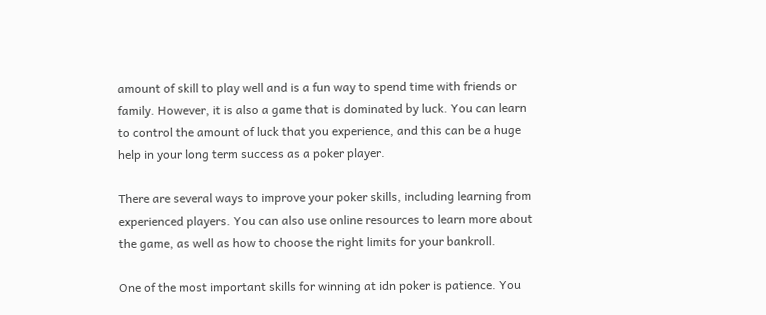amount of skill to play well and is a fun way to spend time with friends or family. However, it is also a game that is dominated by luck. You can learn to control the amount of luck that you experience, and this can be a huge help in your long term success as a poker player.

There are several ways to improve your poker skills, including learning from experienced players. You can also use online resources to learn more about the game, as well as how to choose the right limits for your bankroll.

One of the most important skills for winning at idn poker is patience. You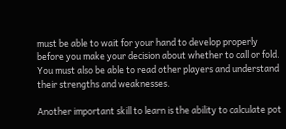must be able to wait for your hand to develop properly before you make your decision about whether to call or fold. You must also be able to read other players and understand their strengths and weaknesses.

Another important skill to learn is the ability to calculate pot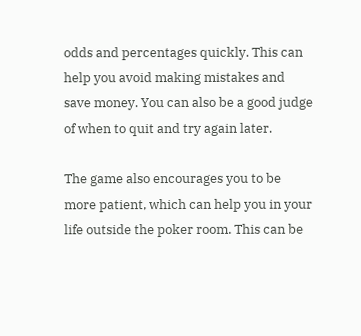odds and percentages quickly. This can help you avoid making mistakes and save money. You can also be a good judge of when to quit and try again later.

The game also encourages you to be more patient, which can help you in your life outside the poker room. This can be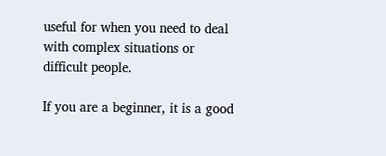useful for when you need to deal with complex situations or difficult people.

If you are a beginner, it is a good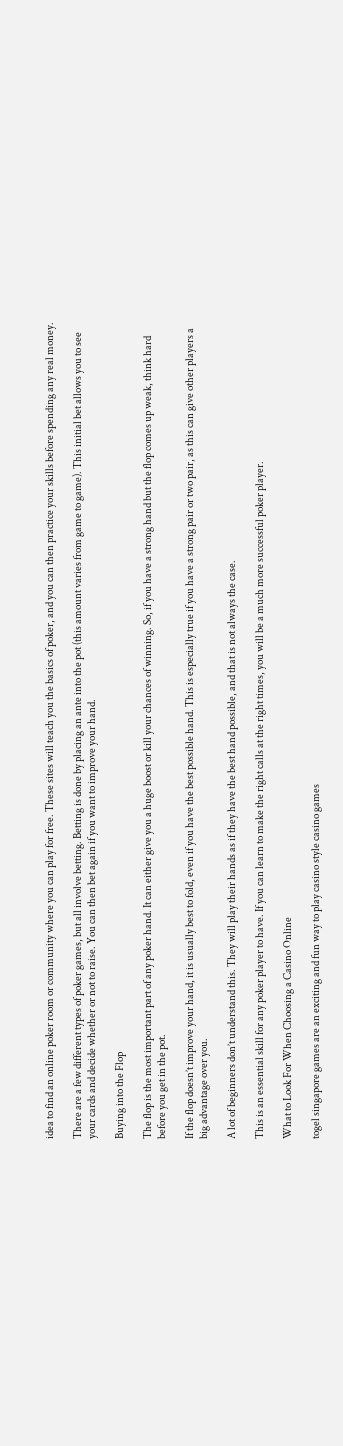idea to find an online poker room or community where you can play for free. These sites will teach you the basics of poker, and you can then practice your skills before spending any real money.

There are a few different types of poker games, but all involve betting. Betting is done by placing an ante into the pot (this amount varies from game to game). This initial bet allows you to see your cards and decide whether or not to raise. You can then bet again if you want to improve your hand.

Buying into the Flop

The flop is the most important part of any poker hand. It can either give you a huge boost or kill your chances of winning. So, if you have a strong hand but the flop comes up weak, think hard before you get in the pot.

If the flop doesn’t improve your hand, it is usually best to fold, even if you have the best possible hand. This is especially true if you have a strong pair or two pair, as this can give other players a big advantage over you.

A lot of beginners don’t understand this. They will play their hands as if they have the best hand possible, and that is not always the case.

This is an essential skill for any poker player to have. If you can learn to make the right calls at the right times, you will be a much more successful poker player.

What to Look For When Choosing a Casino Online

togel singapore games are an exciting and fun way to play casino style casino games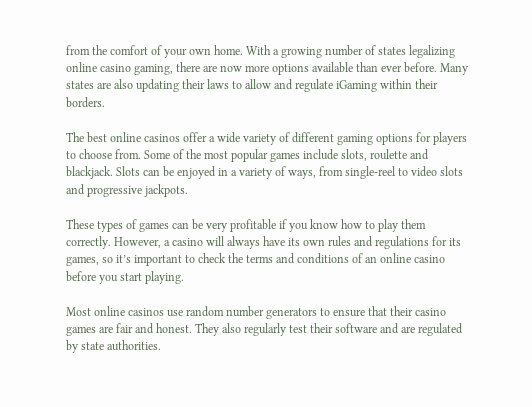from the comfort of your own home. With a growing number of states legalizing online casino gaming, there are now more options available than ever before. Many states are also updating their laws to allow and regulate iGaming within their borders.

The best online casinos offer a wide variety of different gaming options for players to choose from. Some of the most popular games include slots, roulette and blackjack. Slots can be enjoyed in a variety of ways, from single-reel to video slots and progressive jackpots.

These types of games can be very profitable if you know how to play them correctly. However, a casino will always have its own rules and regulations for its games, so it’s important to check the terms and conditions of an online casino before you start playing.

Most online casinos use random number generators to ensure that their casino games are fair and honest. They also regularly test their software and are regulated by state authorities.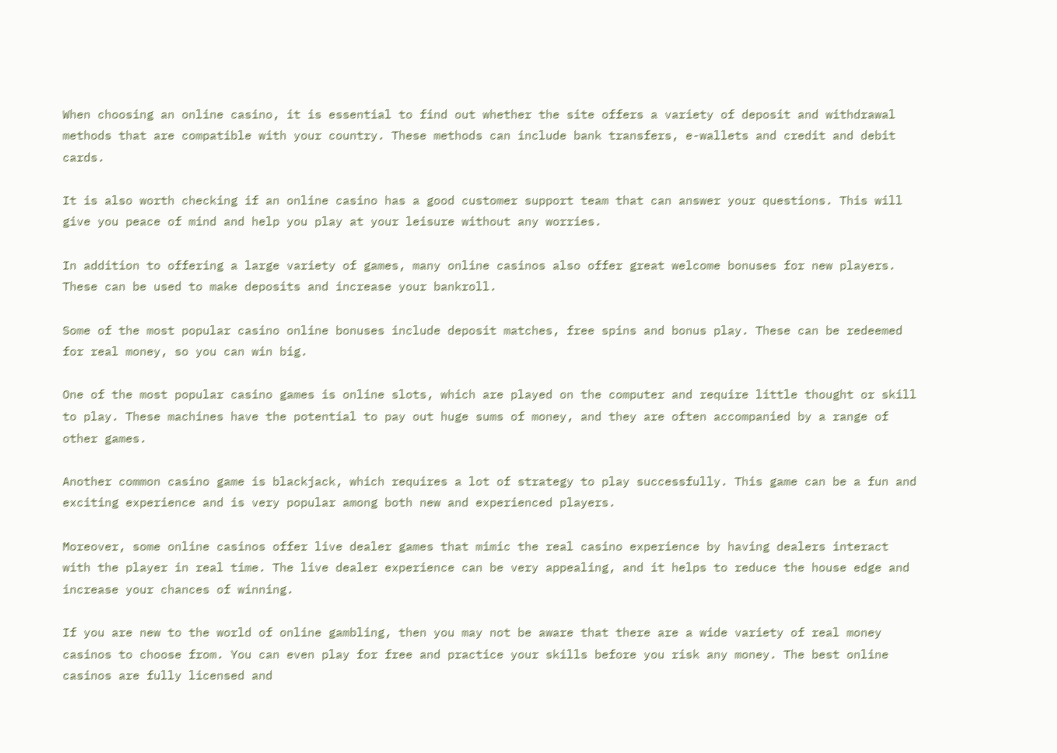When choosing an online casino, it is essential to find out whether the site offers a variety of deposit and withdrawal methods that are compatible with your country. These methods can include bank transfers, e-wallets and credit and debit cards.

It is also worth checking if an online casino has a good customer support team that can answer your questions. This will give you peace of mind and help you play at your leisure without any worries.

In addition to offering a large variety of games, many online casinos also offer great welcome bonuses for new players. These can be used to make deposits and increase your bankroll.

Some of the most popular casino online bonuses include deposit matches, free spins and bonus play. These can be redeemed for real money, so you can win big.

One of the most popular casino games is online slots, which are played on the computer and require little thought or skill to play. These machines have the potential to pay out huge sums of money, and they are often accompanied by a range of other games.

Another common casino game is blackjack, which requires a lot of strategy to play successfully. This game can be a fun and exciting experience and is very popular among both new and experienced players.

Moreover, some online casinos offer live dealer games that mimic the real casino experience by having dealers interact with the player in real time. The live dealer experience can be very appealing, and it helps to reduce the house edge and increase your chances of winning.

If you are new to the world of online gambling, then you may not be aware that there are a wide variety of real money casinos to choose from. You can even play for free and practice your skills before you risk any money. The best online casinos are fully licensed and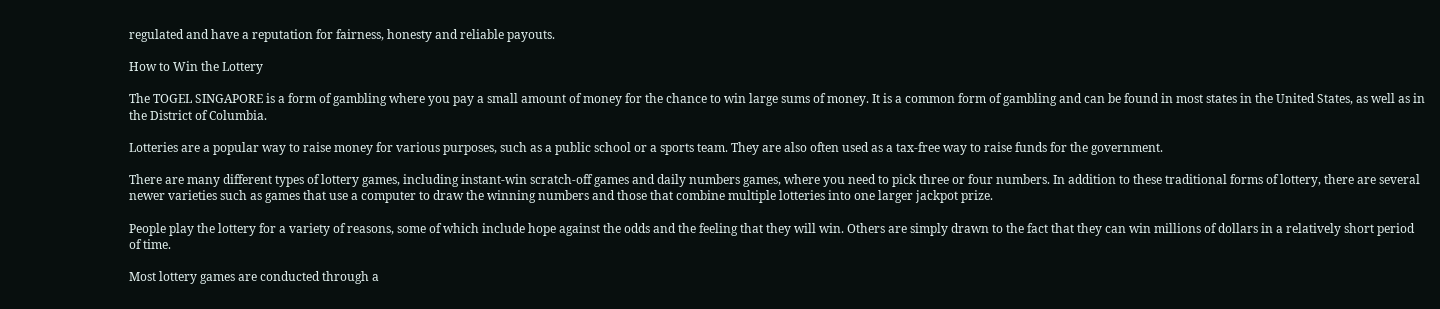regulated and have a reputation for fairness, honesty and reliable payouts.

How to Win the Lottery

The TOGEL SINGAPORE is a form of gambling where you pay a small amount of money for the chance to win large sums of money. It is a common form of gambling and can be found in most states in the United States, as well as in the District of Columbia.

Lotteries are a popular way to raise money for various purposes, such as a public school or a sports team. They are also often used as a tax-free way to raise funds for the government.

There are many different types of lottery games, including instant-win scratch-off games and daily numbers games, where you need to pick three or four numbers. In addition to these traditional forms of lottery, there are several newer varieties such as games that use a computer to draw the winning numbers and those that combine multiple lotteries into one larger jackpot prize.

People play the lottery for a variety of reasons, some of which include hope against the odds and the feeling that they will win. Others are simply drawn to the fact that they can win millions of dollars in a relatively short period of time.

Most lottery games are conducted through a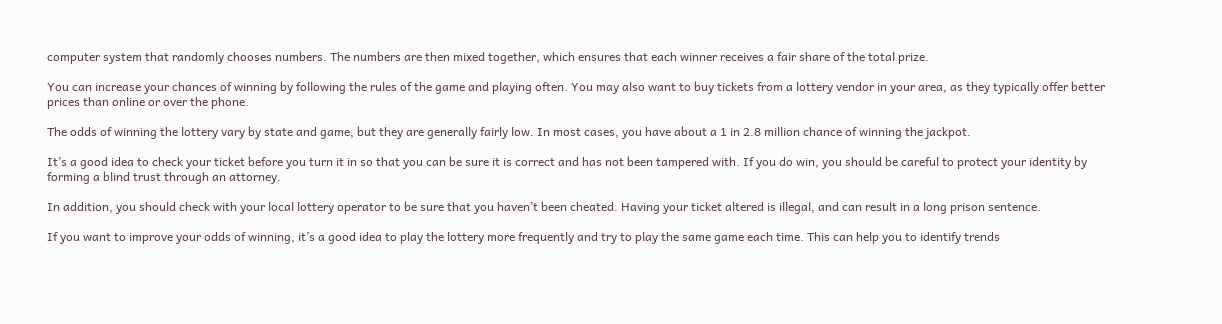computer system that randomly chooses numbers. The numbers are then mixed together, which ensures that each winner receives a fair share of the total prize.

You can increase your chances of winning by following the rules of the game and playing often. You may also want to buy tickets from a lottery vendor in your area, as they typically offer better prices than online or over the phone.

The odds of winning the lottery vary by state and game, but they are generally fairly low. In most cases, you have about a 1 in 2.8 million chance of winning the jackpot.

It’s a good idea to check your ticket before you turn it in so that you can be sure it is correct and has not been tampered with. If you do win, you should be careful to protect your identity by forming a blind trust through an attorney.

In addition, you should check with your local lottery operator to be sure that you haven’t been cheated. Having your ticket altered is illegal, and can result in a long prison sentence.

If you want to improve your odds of winning, it’s a good idea to play the lottery more frequently and try to play the same game each time. This can help you to identify trends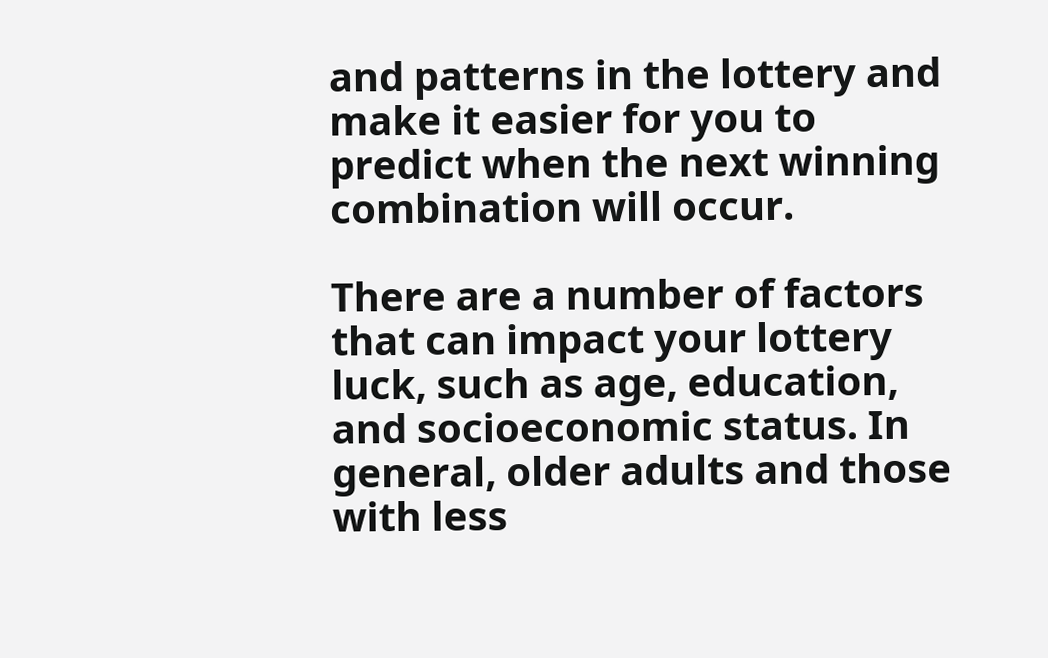and patterns in the lottery and make it easier for you to predict when the next winning combination will occur.

There are a number of factors that can impact your lottery luck, such as age, education, and socioeconomic status. In general, older adults and those with less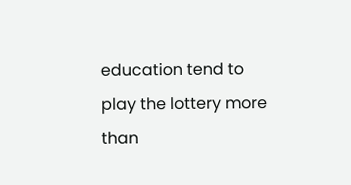education tend to play the lottery more than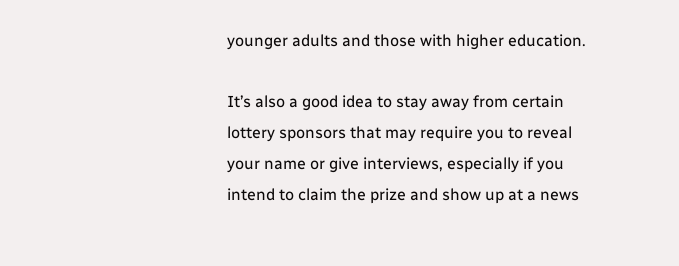younger adults and those with higher education.

It’s also a good idea to stay away from certain lottery sponsors that may require you to reveal your name or give interviews, especially if you intend to claim the prize and show up at a news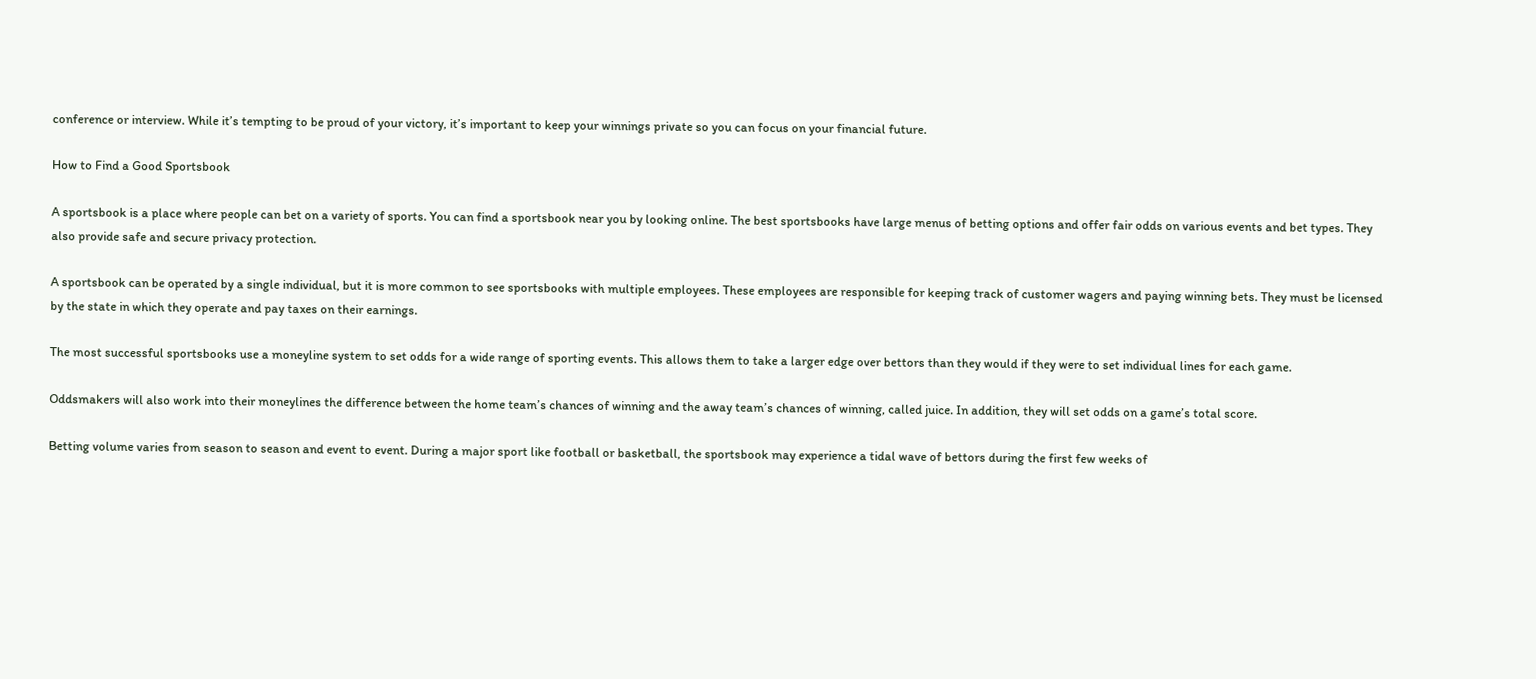conference or interview. While it’s tempting to be proud of your victory, it’s important to keep your winnings private so you can focus on your financial future.

How to Find a Good Sportsbook

A sportsbook is a place where people can bet on a variety of sports. You can find a sportsbook near you by looking online. The best sportsbooks have large menus of betting options and offer fair odds on various events and bet types. They also provide safe and secure privacy protection.

A sportsbook can be operated by a single individual, but it is more common to see sportsbooks with multiple employees. These employees are responsible for keeping track of customer wagers and paying winning bets. They must be licensed by the state in which they operate and pay taxes on their earnings.

The most successful sportsbooks use a moneyline system to set odds for a wide range of sporting events. This allows them to take a larger edge over bettors than they would if they were to set individual lines for each game.

Oddsmakers will also work into their moneylines the difference between the home team’s chances of winning and the away team’s chances of winning, called juice. In addition, they will set odds on a game’s total score.

Betting volume varies from season to season and event to event. During a major sport like football or basketball, the sportsbook may experience a tidal wave of bettors during the first few weeks of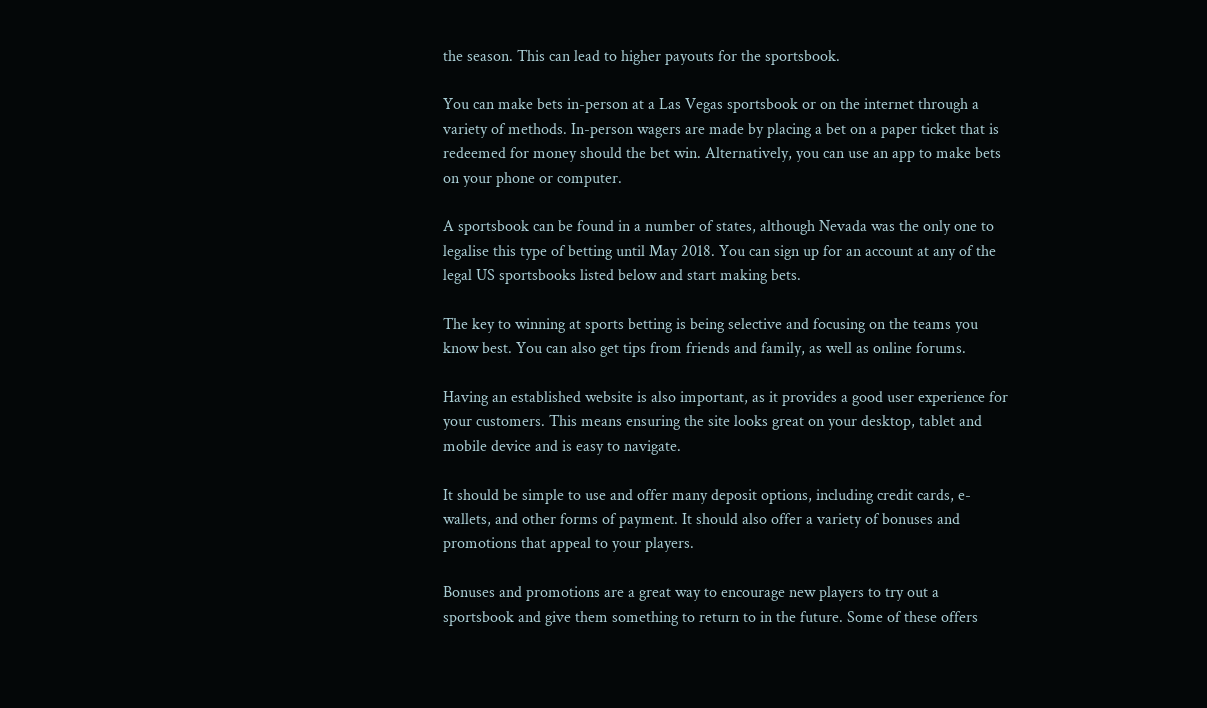the season. This can lead to higher payouts for the sportsbook.

You can make bets in-person at a Las Vegas sportsbook or on the internet through a variety of methods. In-person wagers are made by placing a bet on a paper ticket that is redeemed for money should the bet win. Alternatively, you can use an app to make bets on your phone or computer.

A sportsbook can be found in a number of states, although Nevada was the only one to legalise this type of betting until May 2018. You can sign up for an account at any of the legal US sportsbooks listed below and start making bets.

The key to winning at sports betting is being selective and focusing on the teams you know best. You can also get tips from friends and family, as well as online forums.

Having an established website is also important, as it provides a good user experience for your customers. This means ensuring the site looks great on your desktop, tablet and mobile device and is easy to navigate.

It should be simple to use and offer many deposit options, including credit cards, e-wallets, and other forms of payment. It should also offer a variety of bonuses and promotions that appeal to your players.

Bonuses and promotions are a great way to encourage new players to try out a sportsbook and give them something to return to in the future. Some of these offers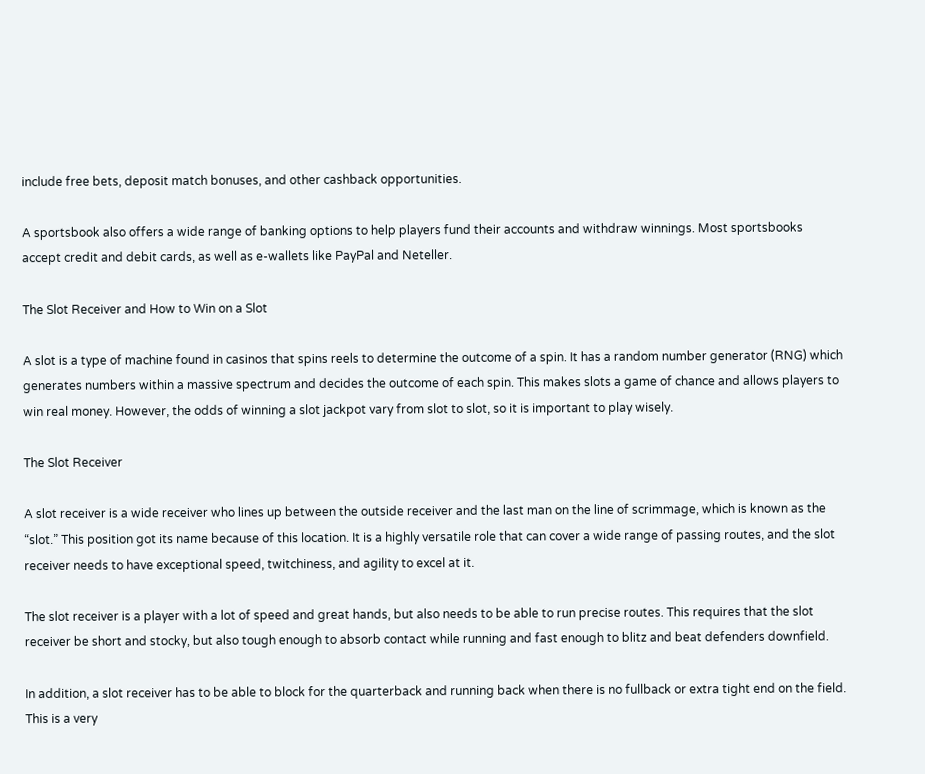include free bets, deposit match bonuses, and other cashback opportunities.

A sportsbook also offers a wide range of banking options to help players fund their accounts and withdraw winnings. Most sportsbooks accept credit and debit cards, as well as e-wallets like PayPal and Neteller.

The Slot Receiver and How to Win on a Slot

A slot is a type of machine found in casinos that spins reels to determine the outcome of a spin. It has a random number generator (RNG) which generates numbers within a massive spectrum and decides the outcome of each spin. This makes slots a game of chance and allows players to win real money. However, the odds of winning a slot jackpot vary from slot to slot, so it is important to play wisely.

The Slot Receiver

A slot receiver is a wide receiver who lines up between the outside receiver and the last man on the line of scrimmage, which is known as the “slot.” This position got its name because of this location. It is a highly versatile role that can cover a wide range of passing routes, and the slot receiver needs to have exceptional speed, twitchiness, and agility to excel at it.

The slot receiver is a player with a lot of speed and great hands, but also needs to be able to run precise routes. This requires that the slot receiver be short and stocky, but also tough enough to absorb contact while running and fast enough to blitz and beat defenders downfield.

In addition, a slot receiver has to be able to block for the quarterback and running back when there is no fullback or extra tight end on the field. This is a very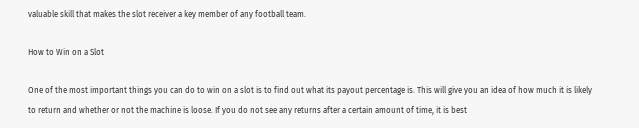valuable skill that makes the slot receiver a key member of any football team.

How to Win on a Slot

One of the most important things you can do to win on a slot is to find out what its payout percentage is. This will give you an idea of how much it is likely to return and whether or not the machine is loose. If you do not see any returns after a certain amount of time, it is best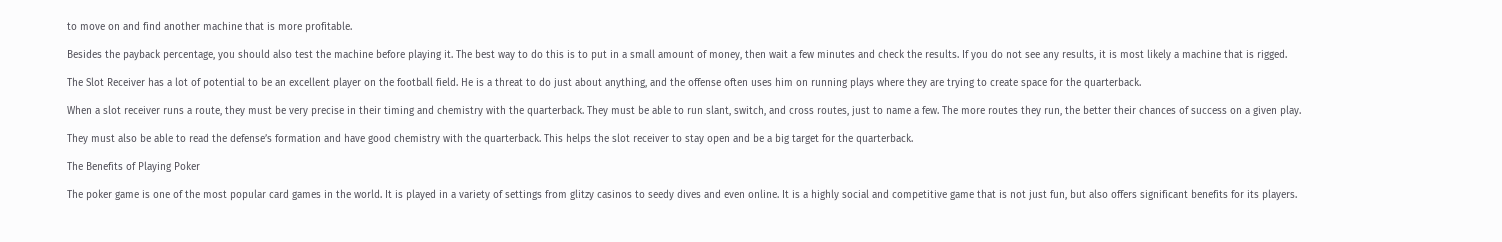to move on and find another machine that is more profitable.

Besides the payback percentage, you should also test the machine before playing it. The best way to do this is to put in a small amount of money, then wait a few minutes and check the results. If you do not see any results, it is most likely a machine that is rigged.

The Slot Receiver has a lot of potential to be an excellent player on the football field. He is a threat to do just about anything, and the offense often uses him on running plays where they are trying to create space for the quarterback.

When a slot receiver runs a route, they must be very precise in their timing and chemistry with the quarterback. They must be able to run slant, switch, and cross routes, just to name a few. The more routes they run, the better their chances of success on a given play.

They must also be able to read the defense’s formation and have good chemistry with the quarterback. This helps the slot receiver to stay open and be a big target for the quarterback.

The Benefits of Playing Poker

The poker game is one of the most popular card games in the world. It is played in a variety of settings from glitzy casinos to seedy dives and even online. It is a highly social and competitive game that is not just fun, but also offers significant benefits for its players.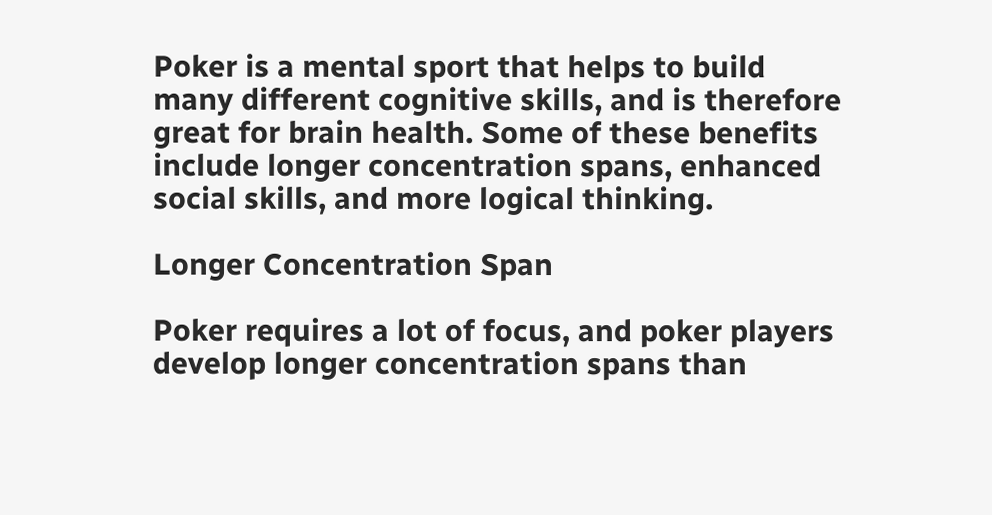Poker is a mental sport that helps to build many different cognitive skills, and is therefore great for brain health. Some of these benefits include longer concentration spans, enhanced social skills, and more logical thinking.

Longer Concentration Span

Poker requires a lot of focus, and poker players develop longer concentration spans than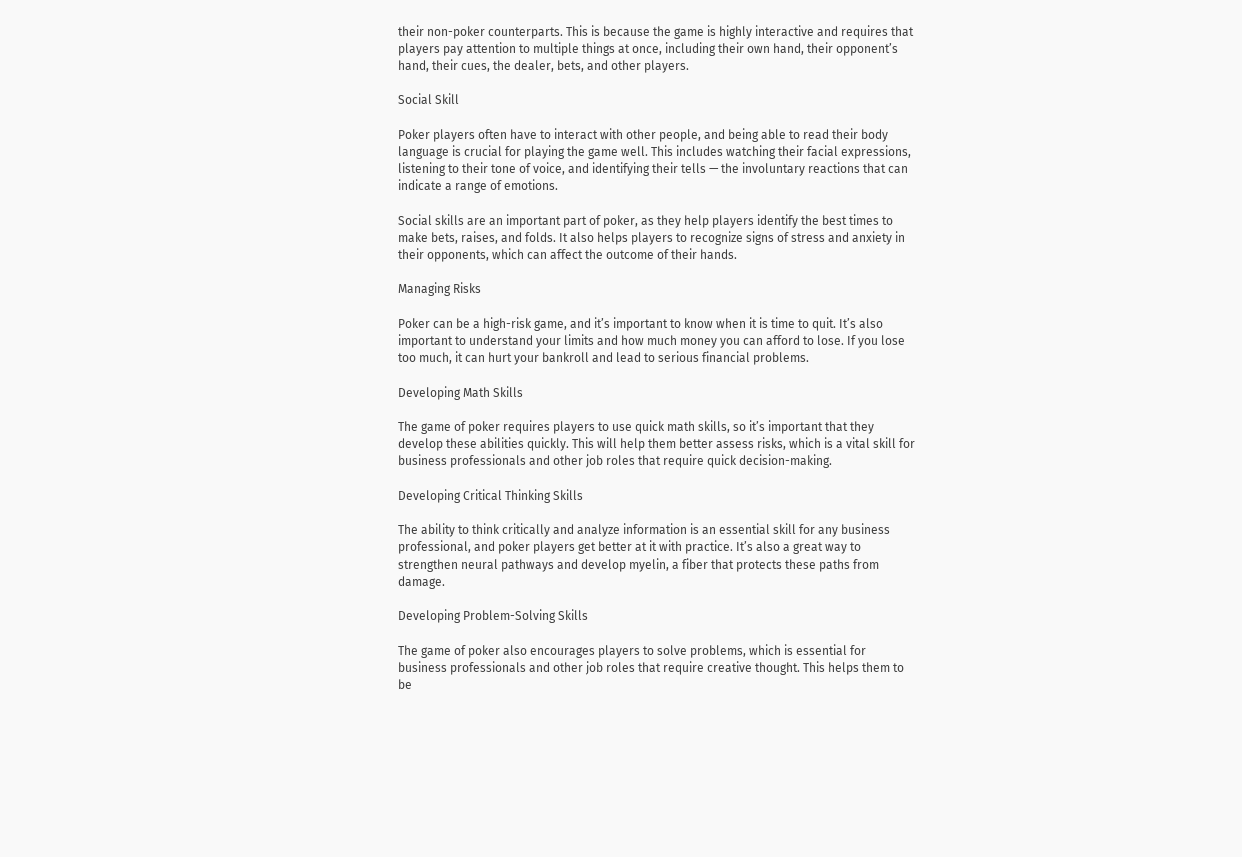their non-poker counterparts. This is because the game is highly interactive and requires that players pay attention to multiple things at once, including their own hand, their opponent’s hand, their cues, the dealer, bets, and other players.

Social Skill

Poker players often have to interact with other people, and being able to read their body language is crucial for playing the game well. This includes watching their facial expressions, listening to their tone of voice, and identifying their tells — the involuntary reactions that can indicate a range of emotions.

Social skills are an important part of poker, as they help players identify the best times to make bets, raises, and folds. It also helps players to recognize signs of stress and anxiety in their opponents, which can affect the outcome of their hands.

Managing Risks

Poker can be a high-risk game, and it’s important to know when it is time to quit. It’s also important to understand your limits and how much money you can afford to lose. If you lose too much, it can hurt your bankroll and lead to serious financial problems.

Developing Math Skills

The game of poker requires players to use quick math skills, so it’s important that they develop these abilities quickly. This will help them better assess risks, which is a vital skill for business professionals and other job roles that require quick decision-making.

Developing Critical Thinking Skills

The ability to think critically and analyze information is an essential skill for any business professional, and poker players get better at it with practice. It’s also a great way to strengthen neural pathways and develop myelin, a fiber that protects these paths from damage.

Developing Problem-Solving Skills

The game of poker also encourages players to solve problems, which is essential for business professionals and other job roles that require creative thought. This helps them to be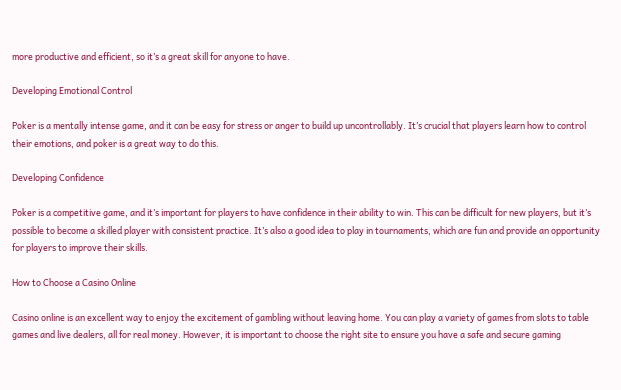more productive and efficient, so it’s a great skill for anyone to have.

Developing Emotional Control

Poker is a mentally intense game, and it can be easy for stress or anger to build up uncontrollably. It’s crucial that players learn how to control their emotions, and poker is a great way to do this.

Developing Confidence

Poker is a competitive game, and it’s important for players to have confidence in their ability to win. This can be difficult for new players, but it’s possible to become a skilled player with consistent practice. It’s also a good idea to play in tournaments, which are fun and provide an opportunity for players to improve their skills.

How to Choose a Casino Online

Casino online is an excellent way to enjoy the excitement of gambling without leaving home. You can play a variety of games from slots to table games and live dealers, all for real money. However, it is important to choose the right site to ensure you have a safe and secure gaming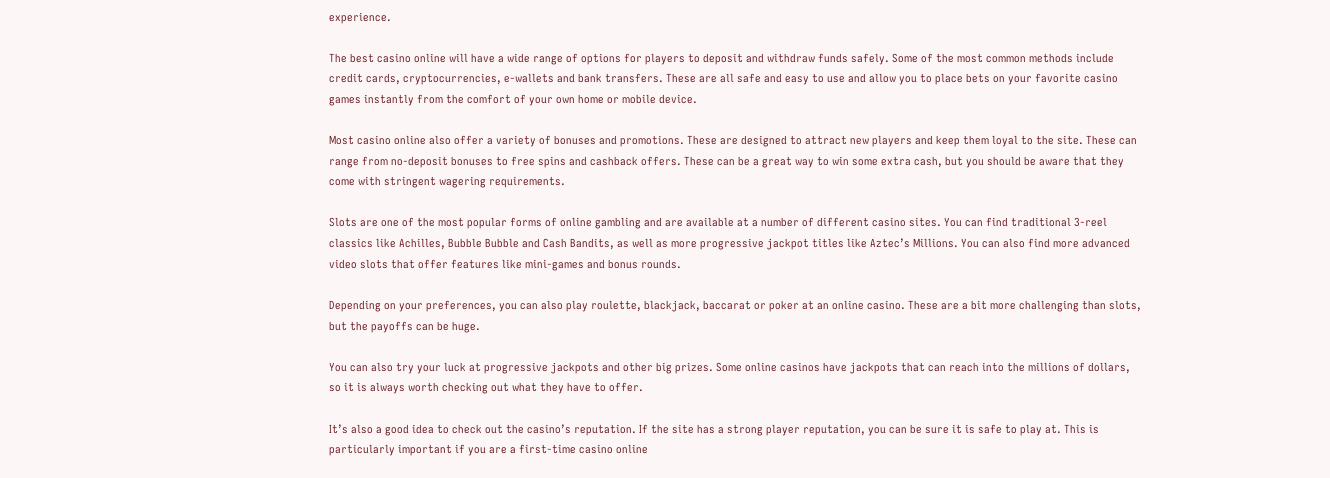experience.

The best casino online will have a wide range of options for players to deposit and withdraw funds safely. Some of the most common methods include credit cards, cryptocurrencies, e-wallets and bank transfers. These are all safe and easy to use and allow you to place bets on your favorite casino games instantly from the comfort of your own home or mobile device.

Most casino online also offer a variety of bonuses and promotions. These are designed to attract new players and keep them loyal to the site. These can range from no-deposit bonuses to free spins and cashback offers. These can be a great way to win some extra cash, but you should be aware that they come with stringent wagering requirements.

Slots are one of the most popular forms of online gambling and are available at a number of different casino sites. You can find traditional 3-reel classics like Achilles, Bubble Bubble and Cash Bandits, as well as more progressive jackpot titles like Aztec’s Millions. You can also find more advanced video slots that offer features like mini-games and bonus rounds.

Depending on your preferences, you can also play roulette, blackjack, baccarat or poker at an online casino. These are a bit more challenging than slots, but the payoffs can be huge.

You can also try your luck at progressive jackpots and other big prizes. Some online casinos have jackpots that can reach into the millions of dollars, so it is always worth checking out what they have to offer.

It’s also a good idea to check out the casino’s reputation. If the site has a strong player reputation, you can be sure it is safe to play at. This is particularly important if you are a first-time casino online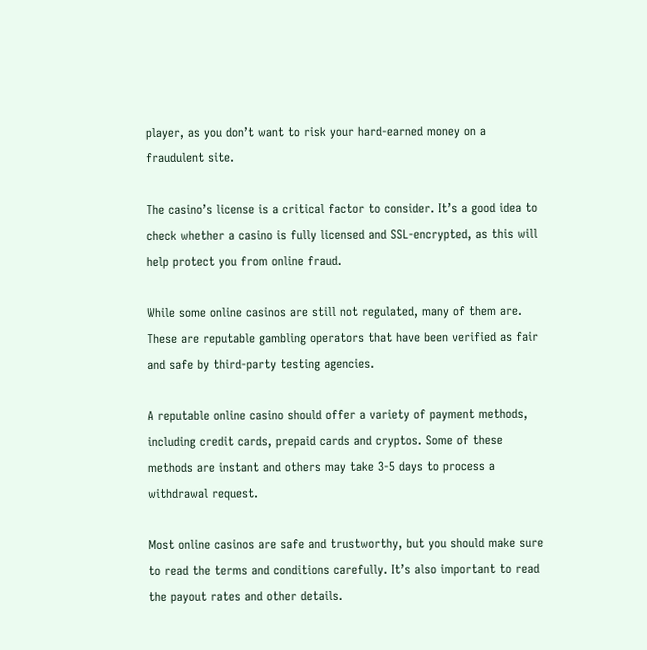player, as you don’t want to risk your hard-earned money on a fraudulent site.

The casino’s license is a critical factor to consider. It’s a good idea to check whether a casino is fully licensed and SSL-encrypted, as this will help protect you from online fraud.

While some online casinos are still not regulated, many of them are. These are reputable gambling operators that have been verified as fair and safe by third-party testing agencies.

A reputable online casino should offer a variety of payment methods, including credit cards, prepaid cards and cryptos. Some of these methods are instant and others may take 3-5 days to process a withdrawal request.

Most online casinos are safe and trustworthy, but you should make sure to read the terms and conditions carefully. It’s also important to read the payout rates and other details.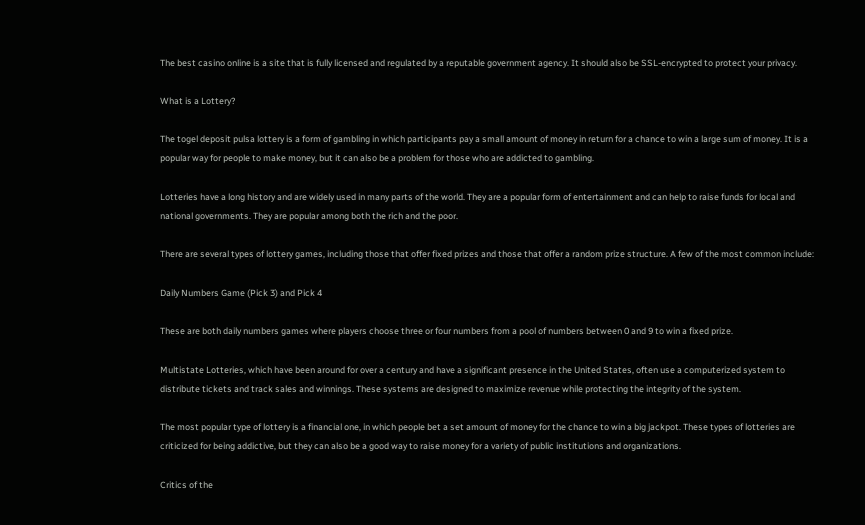The best casino online is a site that is fully licensed and regulated by a reputable government agency. It should also be SSL-encrypted to protect your privacy.

What is a Lottery?

The togel deposit pulsa lottery is a form of gambling in which participants pay a small amount of money in return for a chance to win a large sum of money. It is a popular way for people to make money, but it can also be a problem for those who are addicted to gambling.

Lotteries have a long history and are widely used in many parts of the world. They are a popular form of entertainment and can help to raise funds for local and national governments. They are popular among both the rich and the poor.

There are several types of lottery games, including those that offer fixed prizes and those that offer a random prize structure. A few of the most common include:

Daily Numbers Game (Pick 3) and Pick 4

These are both daily numbers games where players choose three or four numbers from a pool of numbers between 0 and 9 to win a fixed prize.

Multistate Lotteries, which have been around for over a century and have a significant presence in the United States, often use a computerized system to distribute tickets and track sales and winnings. These systems are designed to maximize revenue while protecting the integrity of the system.

The most popular type of lottery is a financial one, in which people bet a set amount of money for the chance to win a big jackpot. These types of lotteries are criticized for being addictive, but they can also be a good way to raise money for a variety of public institutions and organizations.

Critics of the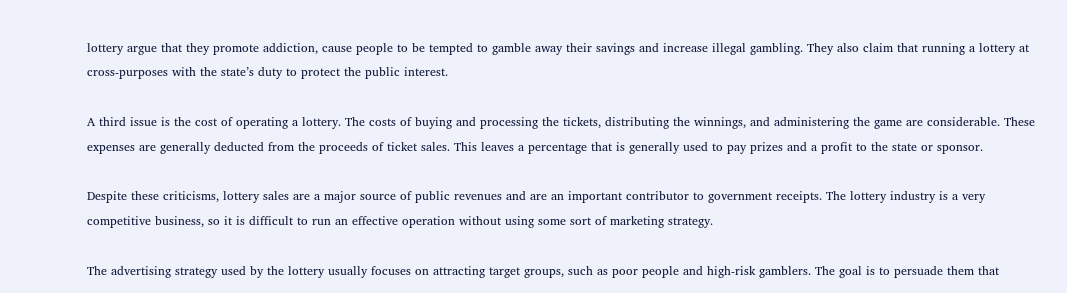lottery argue that they promote addiction, cause people to be tempted to gamble away their savings and increase illegal gambling. They also claim that running a lottery at cross-purposes with the state’s duty to protect the public interest.

A third issue is the cost of operating a lottery. The costs of buying and processing the tickets, distributing the winnings, and administering the game are considerable. These expenses are generally deducted from the proceeds of ticket sales. This leaves a percentage that is generally used to pay prizes and a profit to the state or sponsor.

Despite these criticisms, lottery sales are a major source of public revenues and are an important contributor to government receipts. The lottery industry is a very competitive business, so it is difficult to run an effective operation without using some sort of marketing strategy.

The advertising strategy used by the lottery usually focuses on attracting target groups, such as poor people and high-risk gamblers. The goal is to persuade them that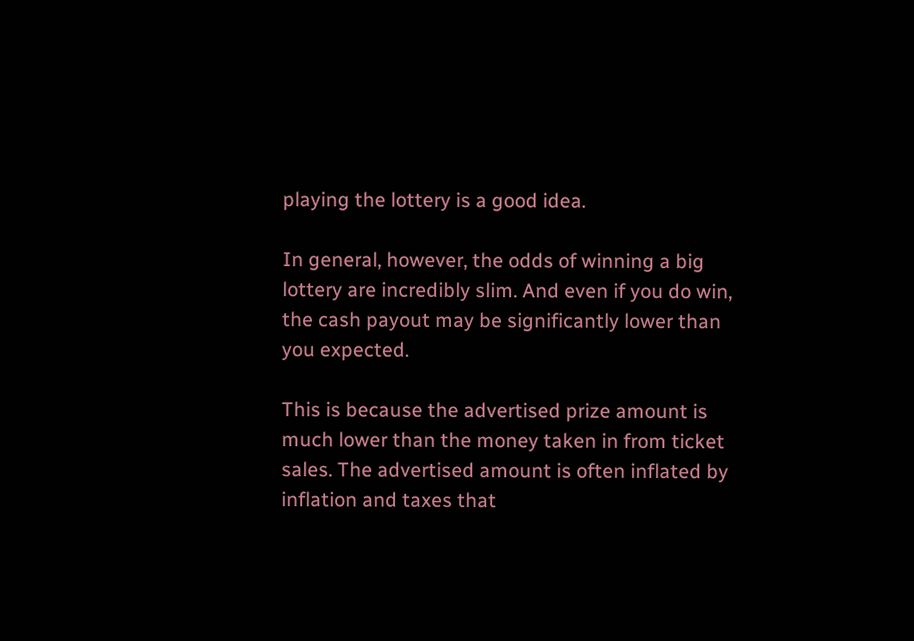playing the lottery is a good idea.

In general, however, the odds of winning a big lottery are incredibly slim. And even if you do win, the cash payout may be significantly lower than you expected.

This is because the advertised prize amount is much lower than the money taken in from ticket sales. The advertised amount is often inflated by inflation and taxes that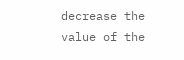decrease the value of the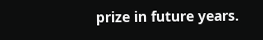prize in future years.